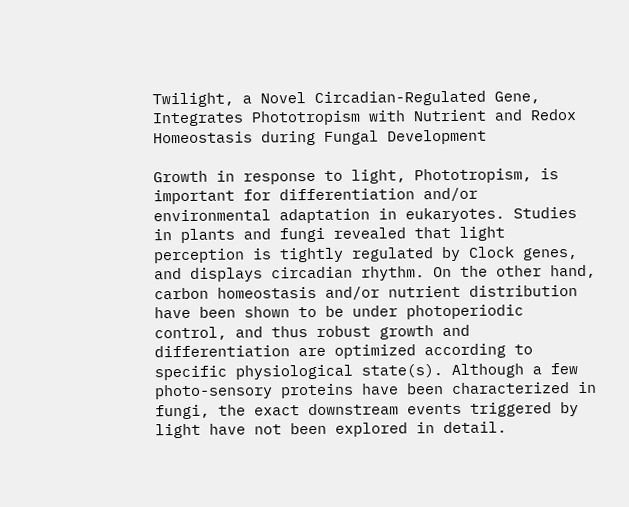Twilight, a Novel Circadian-Regulated Gene, Integrates Phototropism with Nutrient and Redox Homeostasis during Fungal Development

Growth in response to light, Phototropism, is important for differentiation and/or environmental adaptation in eukaryotes. Studies in plants and fungi revealed that light perception is tightly regulated by Clock genes, and displays circadian rhythm. On the other hand, carbon homeostasis and/or nutrient distribution have been shown to be under photoperiodic control, and thus robust growth and differentiation are optimized according to specific physiological state(s). Although a few photo-sensory proteins have been characterized in fungi, the exact downstream events triggered by light have not been explored in detail.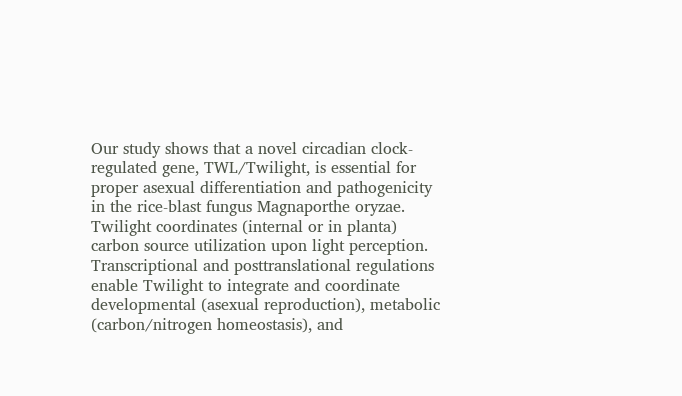Our study shows that a novel circadian clock-regulated gene, TWL/Twilight, is essential for proper asexual differentiation and pathogenicity in the rice-blast fungus Magnaporthe oryzae. Twilight coordinates (internal or in planta) carbon source utilization upon light perception. Transcriptional and posttranslational regulations enable Twilight to integrate and coordinate developmental (asexual reproduction), metabolic (carbon/nitrogen homeostasis), and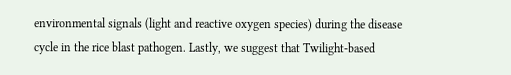environmental signals (light and reactive oxygen species) during the disease cycle in the rice blast pathogen. Lastly, we suggest that Twilight-based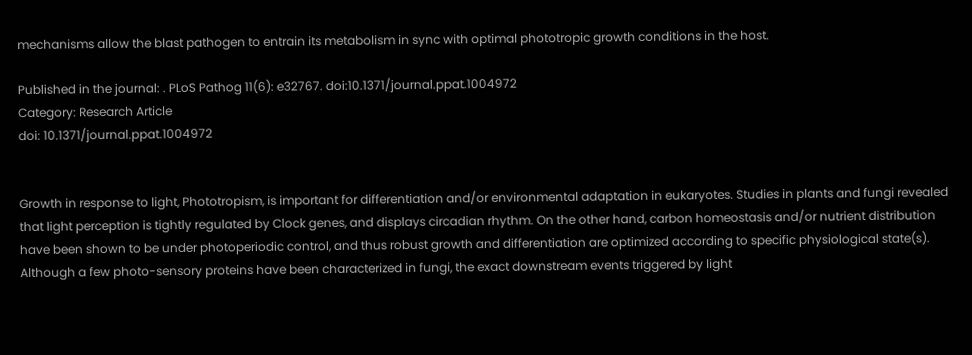mechanisms allow the blast pathogen to entrain its metabolism in sync with optimal phototropic growth conditions in the host.

Published in the journal: . PLoS Pathog 11(6): e32767. doi:10.1371/journal.ppat.1004972
Category: Research Article
doi: 10.1371/journal.ppat.1004972


Growth in response to light, Phototropism, is important for differentiation and/or environmental adaptation in eukaryotes. Studies in plants and fungi revealed that light perception is tightly regulated by Clock genes, and displays circadian rhythm. On the other hand, carbon homeostasis and/or nutrient distribution have been shown to be under photoperiodic control, and thus robust growth and differentiation are optimized according to specific physiological state(s). Although a few photo-sensory proteins have been characterized in fungi, the exact downstream events triggered by light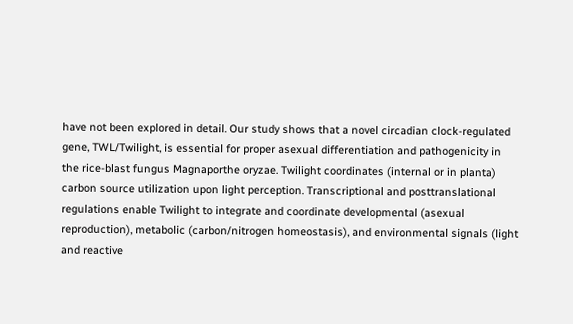have not been explored in detail. Our study shows that a novel circadian clock-regulated gene, TWL/Twilight, is essential for proper asexual differentiation and pathogenicity in the rice-blast fungus Magnaporthe oryzae. Twilight coordinates (internal or in planta) carbon source utilization upon light perception. Transcriptional and posttranslational regulations enable Twilight to integrate and coordinate developmental (asexual reproduction), metabolic (carbon/nitrogen homeostasis), and environmental signals (light and reactive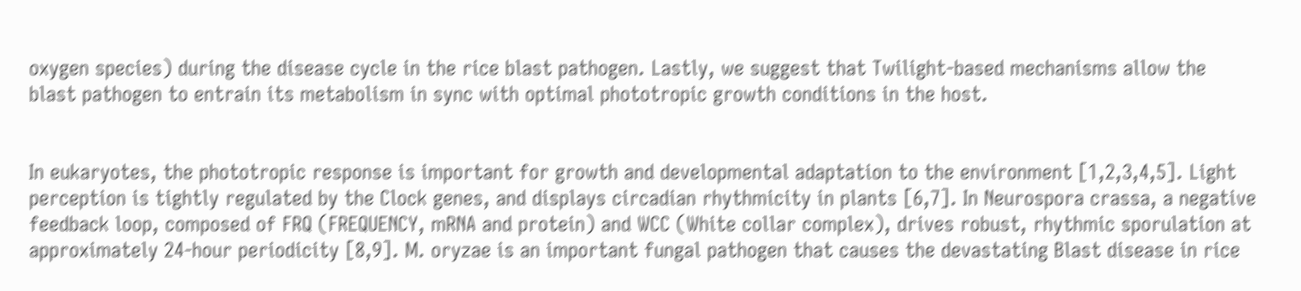oxygen species) during the disease cycle in the rice blast pathogen. Lastly, we suggest that Twilight-based mechanisms allow the blast pathogen to entrain its metabolism in sync with optimal phototropic growth conditions in the host.


In eukaryotes, the phototropic response is important for growth and developmental adaptation to the environment [1,2,3,4,5]. Light perception is tightly regulated by the Clock genes, and displays circadian rhythmicity in plants [6,7]. In Neurospora crassa, a negative feedback loop, composed of FRQ (FREQUENCY, mRNA and protein) and WCC (White collar complex), drives robust, rhythmic sporulation at approximately 24-hour periodicity [8,9]. M. oryzae is an important fungal pathogen that causes the devastating Blast disease in rice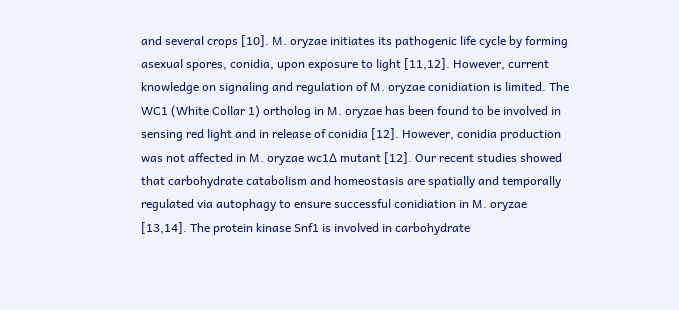and several crops [10]. M. oryzae initiates its pathogenic life cycle by forming asexual spores, conidia, upon exposure to light [11,12]. However, current knowledge on signaling and regulation of M. oryzae conidiation is limited. The WC1 (White Collar 1) ortholog in M. oryzae has been found to be involved in sensing red light and in release of conidia [12]. However, conidia production was not affected in M. oryzae wc1∆ mutant [12]. Our recent studies showed that carbohydrate catabolism and homeostasis are spatially and temporally regulated via autophagy to ensure successful conidiation in M. oryzae [13,14]. The protein kinase Snf1 is involved in carbohydrate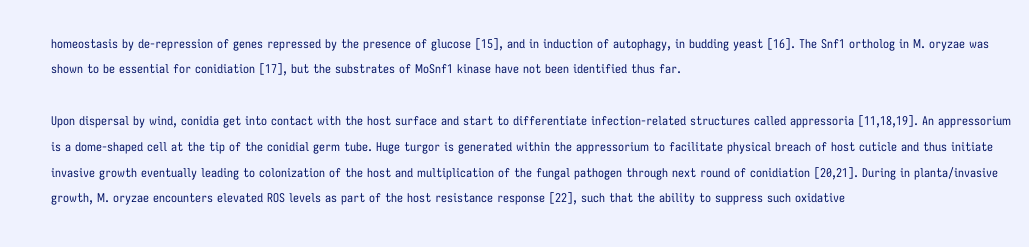homeostasis by de-repression of genes repressed by the presence of glucose [15], and in induction of autophagy, in budding yeast [16]. The Snf1 ortholog in M. oryzae was shown to be essential for conidiation [17], but the substrates of MoSnf1 kinase have not been identified thus far.

Upon dispersal by wind, conidia get into contact with the host surface and start to differentiate infection-related structures called appressoria [11,18,19]. An appressorium is a dome-shaped cell at the tip of the conidial germ tube. Huge turgor is generated within the appressorium to facilitate physical breach of host cuticle and thus initiate invasive growth eventually leading to colonization of the host and multiplication of the fungal pathogen through next round of conidiation [20,21]. During in planta/invasive growth, M. oryzae encounters elevated ROS levels as part of the host resistance response [22], such that the ability to suppress such oxidative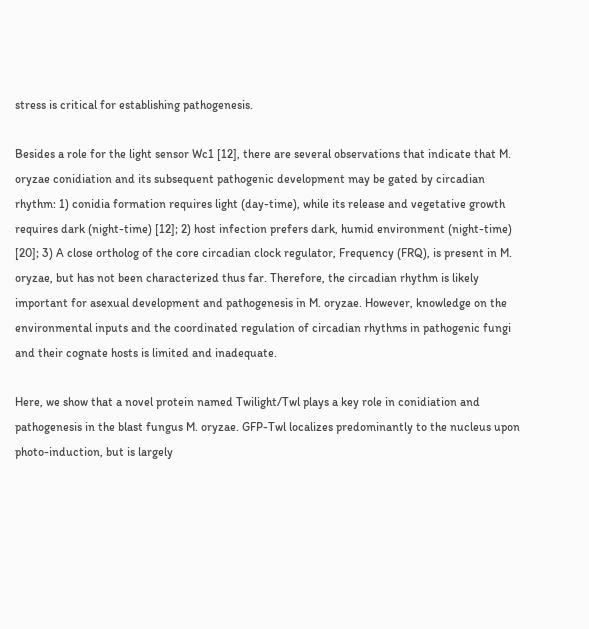stress is critical for establishing pathogenesis.

Besides a role for the light sensor Wc1 [12], there are several observations that indicate that M. oryzae conidiation and its subsequent pathogenic development may be gated by circadian rhythm: 1) conidia formation requires light (day-time), while its release and vegetative growth requires dark (night-time) [12]; 2) host infection prefers dark, humid environment (night-time) [20]; 3) A close ortholog of the core circadian clock regulator, Frequency (FRQ), is present in M. oryzae, but has not been characterized thus far. Therefore, the circadian rhythm is likely important for asexual development and pathogenesis in M. oryzae. However, knowledge on the environmental inputs and the coordinated regulation of circadian rhythms in pathogenic fungi and their cognate hosts is limited and inadequate.

Here, we show that a novel protein named Twilight/Twl plays a key role in conidiation and pathogenesis in the blast fungus M. oryzae. GFP-Twl localizes predominantly to the nucleus upon photo-induction, but is largely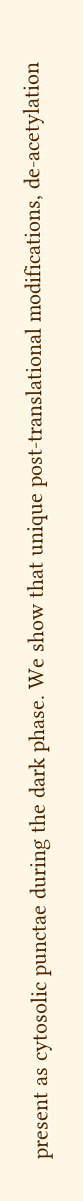present as cytosolic punctae during the dark phase. We show that unique post-translational modifications, de-acetylation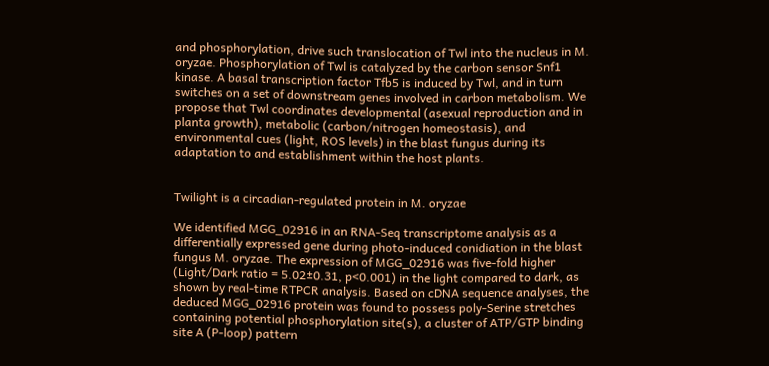and phosphorylation, drive such translocation of Twl into the nucleus in M. oryzae. Phosphorylation of Twl is catalyzed by the carbon sensor Snf1 kinase. A basal transcription factor Tfb5 is induced by Twl, and in turn switches on a set of downstream genes involved in carbon metabolism. We propose that Twl coordinates developmental (asexual reproduction and in planta growth), metabolic (carbon/nitrogen homeostasis), and environmental cues (light, ROS levels) in the blast fungus during its adaptation to and establishment within the host plants.


Twilight is a circadian-regulated protein in M. oryzae

We identified MGG_02916 in an RNA-Seq transcriptome analysis as a differentially expressed gene during photo-induced conidiation in the blast fungus M. oryzae. The expression of MGG_02916 was five-fold higher (Light/Dark ratio = 5.02±0.31, p<0.001) in the light compared to dark, as shown by real-time RTPCR analysis. Based on cDNA sequence analyses, the deduced MGG_02916 protein was found to possess poly-Serine stretches containing potential phosphorylation site(s), a cluster of ATP/GTP binding site A (P-loop) pattern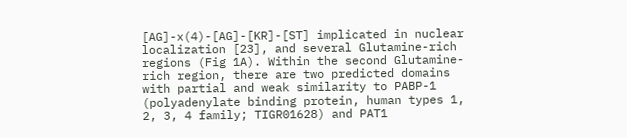[AG]-x(4)-[AG]-[KR]-[ST] implicated in nuclear localization [23], and several Glutamine-rich regions (Fig 1A). Within the second Glutamine-rich region, there are two predicted domains with partial and weak similarity to PABP-1 (polyadenylate binding protein, human types 1, 2, 3, 4 family; TIGR01628) and PAT1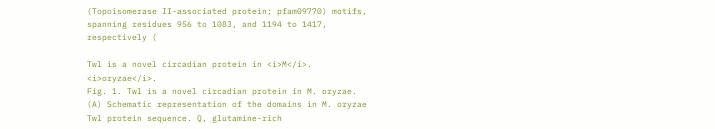(Topoisomerase II-associated protein; pfam09770) motifs, spanning residues 956 to 1083, and 1194 to 1417, respectively (

Twl is a novel circadian protein in <i>M</i>. <i>oryzae</i>.
Fig. 1. Twl is a novel circadian protein in M. oryzae.
(A) Schematic representation of the domains in M. oryzae Twl protein sequence. Q, glutamine-rich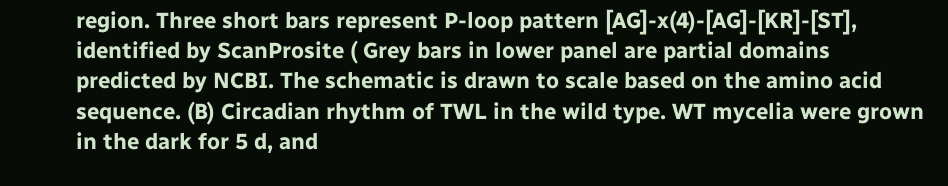region. Three short bars represent P-loop pattern [AG]-x(4)-[AG]-[KR]-[ST], identified by ScanProsite ( Grey bars in lower panel are partial domains predicted by NCBI. The schematic is drawn to scale based on the amino acid sequence. (B) Circadian rhythm of TWL in the wild type. WT mycelia were grown in the dark for 5 d, and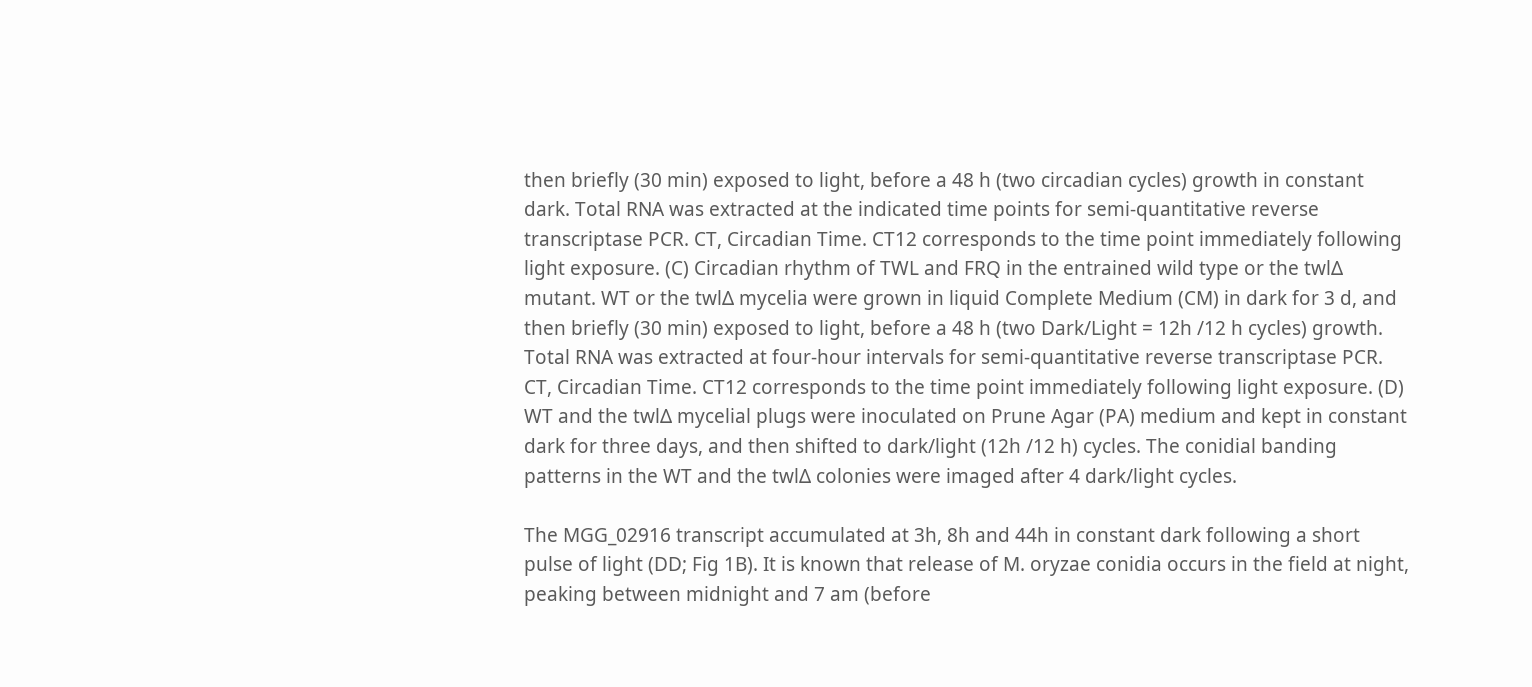then briefly (30 min) exposed to light, before a 48 h (two circadian cycles) growth in constant dark. Total RNA was extracted at the indicated time points for semi-quantitative reverse transcriptase PCR. CT, Circadian Time. CT12 corresponds to the time point immediately following light exposure. (C) Circadian rhythm of TWL and FRQ in the entrained wild type or the twlΔ mutant. WT or the twlΔ mycelia were grown in liquid Complete Medium (CM) in dark for 3 d, and then briefly (30 min) exposed to light, before a 48 h (two Dark/Light = 12h /12 h cycles) growth. Total RNA was extracted at four-hour intervals for semi-quantitative reverse transcriptase PCR. CT, Circadian Time. CT12 corresponds to the time point immediately following light exposure. (D) WT and the twlΔ mycelial plugs were inoculated on Prune Agar (PA) medium and kept in constant dark for three days, and then shifted to dark/light (12h /12 h) cycles. The conidial banding patterns in the WT and the twlΔ colonies were imaged after 4 dark/light cycles.

The MGG_02916 transcript accumulated at 3h, 8h and 44h in constant dark following a short pulse of light (DD; Fig 1B). It is known that release of M. oryzae conidia occurs in the field at night, peaking between midnight and 7 am (before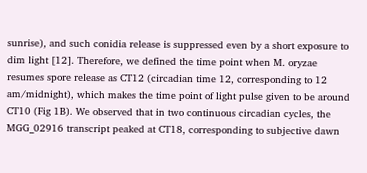sunrise), and such conidia release is suppressed even by a short exposure to dim light [12]. Therefore, we defined the time point when M. oryzae resumes spore release as CT12 (circadian time 12, corresponding to 12 am/midnight), which makes the time point of light pulse given to be around CT10 (Fig 1B). We observed that in two continuous circadian cycles, the MGG_02916 transcript peaked at CT18, corresponding to subjective dawn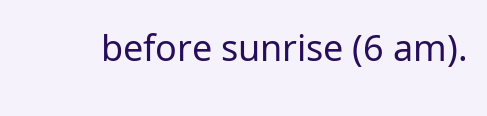before sunrise (6 am).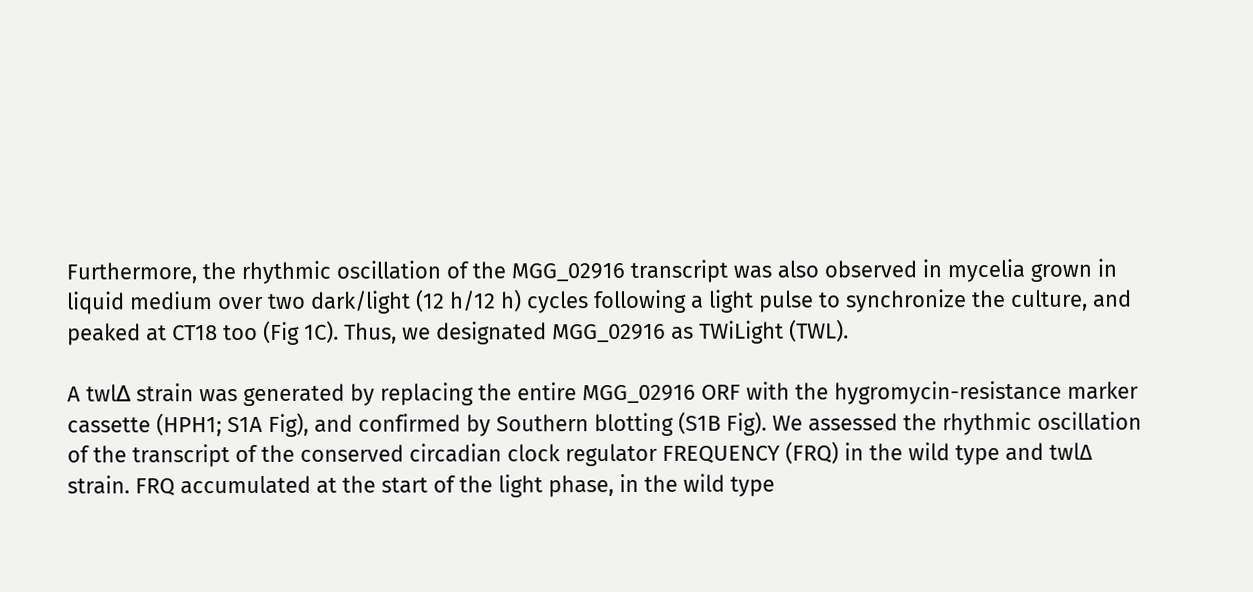Furthermore, the rhythmic oscillation of the MGG_02916 transcript was also observed in mycelia grown in liquid medium over two dark/light (12 h/12 h) cycles following a light pulse to synchronize the culture, and peaked at CT18 too (Fig 1C). Thus, we designated MGG_02916 as TWiLight (TWL).

A twlΔ strain was generated by replacing the entire MGG_02916 ORF with the hygromycin-resistance marker cassette (HPH1; S1A Fig), and confirmed by Southern blotting (S1B Fig). We assessed the rhythmic oscillation of the transcript of the conserved circadian clock regulator FREQUENCY (FRQ) in the wild type and twl∆ strain. FRQ accumulated at the start of the light phase, in the wild type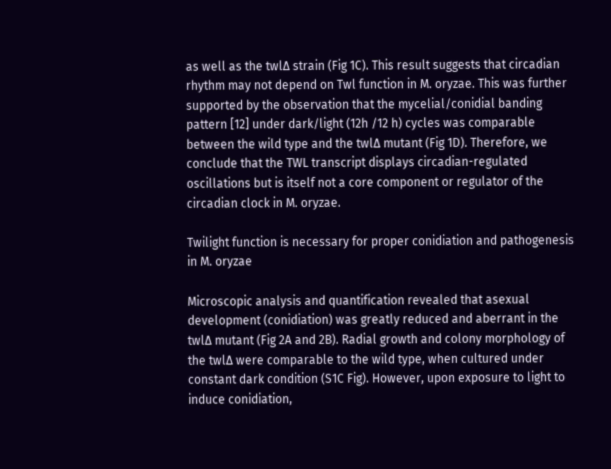as well as the twl∆ strain (Fig 1C). This result suggests that circadian rhythm may not depend on Twl function in M. oryzae. This was further supported by the observation that the mycelial/conidial banding pattern [12] under dark/light (12h /12 h) cycles was comparable between the wild type and the twl∆ mutant (Fig 1D). Therefore, we conclude that the TWL transcript displays circadian-regulated oscillations but is itself not a core component or regulator of the circadian clock in M. oryzae.

Twilight function is necessary for proper conidiation and pathogenesis in M. oryzae

Microscopic analysis and quantification revealed that asexual development (conidiation) was greatly reduced and aberrant in the twl∆ mutant (Fig 2A and 2B). Radial growth and colony morphology of the twl∆ were comparable to the wild type, when cultured under constant dark condition (S1C Fig). However, upon exposure to light to induce conidiation,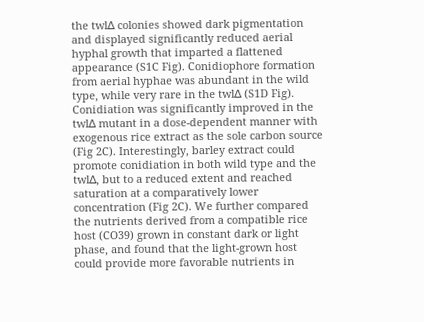the twl∆ colonies showed dark pigmentation and displayed significantly reduced aerial hyphal growth that imparted a flattened appearance (S1C Fig). Conidiophore formation from aerial hyphae was abundant in the wild type, while very rare in the twl∆ (S1D Fig). Conidiation was significantly improved in the twl∆ mutant in a dose-dependent manner with exogenous rice extract as the sole carbon source (Fig 2C). Interestingly, barley extract could promote conidiation in both wild type and the twl∆, but to a reduced extent and reached saturation at a comparatively lower concentration (Fig 2C). We further compared the nutrients derived from a compatible rice host (CO39) grown in constant dark or light phase, and found that the light-grown host could provide more favorable nutrients in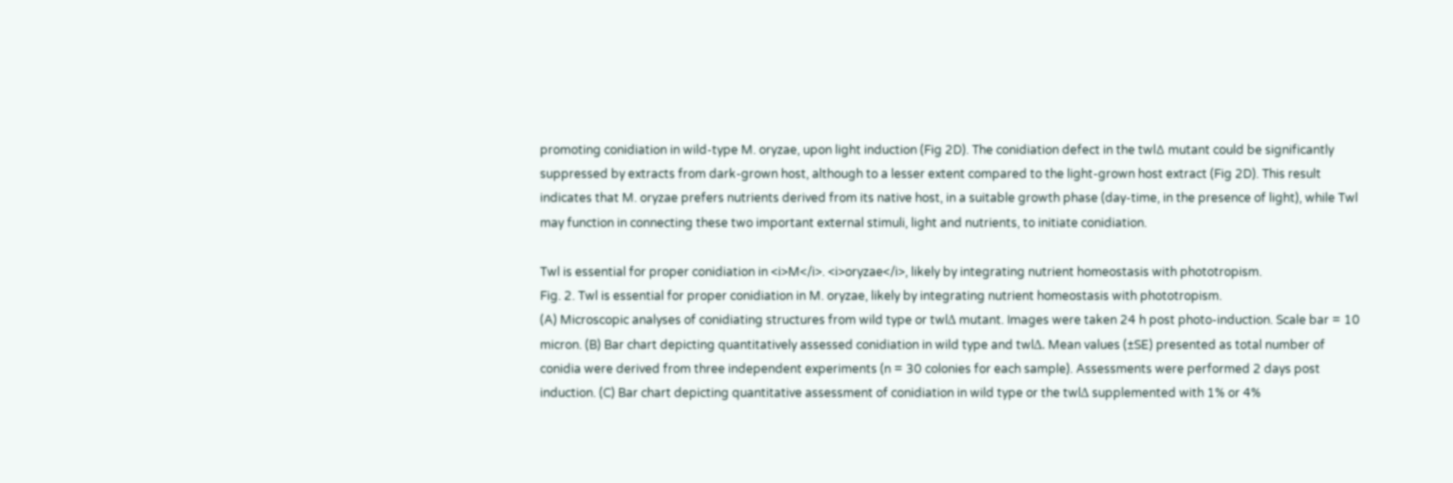promoting conidiation in wild-type M. oryzae, upon light induction (Fig 2D). The conidiation defect in the twl∆ mutant could be significantly suppressed by extracts from dark-grown host, although to a lesser extent compared to the light-grown host extract (Fig 2D). This result indicates that M. oryzae prefers nutrients derived from its native host, in a suitable growth phase (day-time, in the presence of light), while Twl may function in connecting these two important external stimuli, light and nutrients, to initiate conidiation.

Twl is essential for proper conidiation in <i>M</i>. <i>oryzae</i>, likely by integrating nutrient homeostasis with phototropism.
Fig. 2. Twl is essential for proper conidiation in M. oryzae, likely by integrating nutrient homeostasis with phototropism.
(A) Microscopic analyses of conidiating structures from wild type or twlΔ mutant. Images were taken 24 h post photo-induction. Scale bar = 10 micron. (B) Bar chart depicting quantitatively assessed conidiation in wild type and twlΔ. Mean values (±SE) presented as total number of conidia were derived from three independent experiments (n = 30 colonies for each sample). Assessments were performed 2 days post induction. (C) Bar chart depicting quantitative assessment of conidiation in wild type or the twlΔ supplemented with 1% or 4%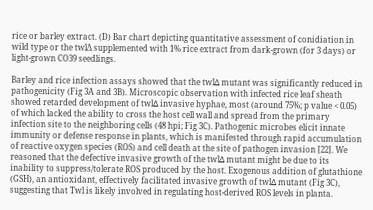rice or barley extract. (D) Bar chart depicting quantitative assessment of conidiation in wild type or the twlΔ supplemented with 1% rice extract from dark-grown (for 3 days) or light-grown CO39 seedlings.

Barley and rice infection assays showed that the twl∆ mutant was significantly reduced in pathogenicity (Fig 3A and 3B). Microscopic observation with infected rice leaf sheath showed retarded development of twl∆ invasive hyphae, most (around 75%; p value < 0.05) of which lacked the ability to cross the host cell wall and spread from the primary infection site to the neighboring cells (48 hpi; Fig 3C). Pathogenic microbes elicit innate immunity or defense response in plants, which is manifested through rapid accumulation of reactive oxygen species (ROS) and cell death at the site of pathogen invasion [22]. We reasoned that the defective invasive growth of the twl∆ mutant might be due to its inability to suppress/tolerate ROS produced by the host. Exogenous addition of glutathione (GSH), an antioxidant, effectively facilitated invasive growth of twl∆ mutant (Fig 3C), suggesting that Twl is likely involved in regulating host-derived ROS levels in planta.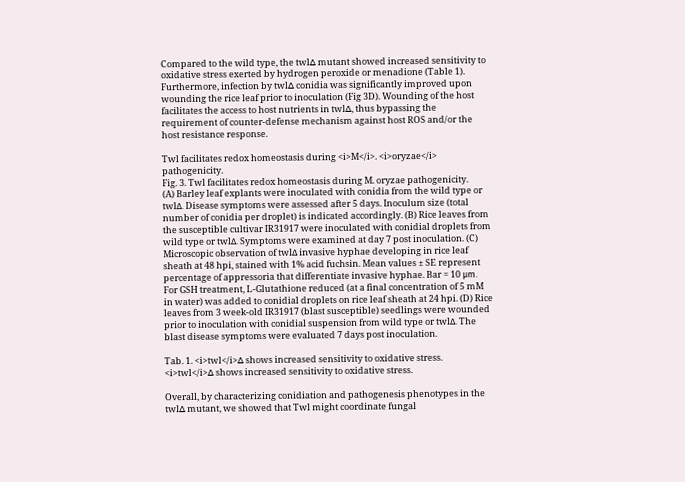Compared to the wild type, the twl∆ mutant showed increased sensitivity to oxidative stress exerted by hydrogen peroxide or menadione (Table 1). Furthermore, infection by twl∆ conidia was significantly improved upon wounding the rice leaf prior to inoculation (Fig 3D). Wounding of the host facilitates the access to host nutrients in twl∆, thus bypassing the requirement of counter-defense mechanism against host ROS and/or the host resistance response.

Twl facilitates redox homeostasis during <i>M</i>. <i>oryzae</i> pathogenicity.
Fig. 3. Twl facilitates redox homeostasis during M. oryzae pathogenicity.
(A) Barley leaf explants were inoculated with conidia from the wild type or twlΔ. Disease symptoms were assessed after 5 days. Inoculum size (total number of conidia per droplet) is indicated accordingly. (B) Rice leaves from the susceptible cultivar IR31917 were inoculated with conidial droplets from wild type or twlΔ. Symptoms were examined at day 7 post inoculation. (C) Microscopic observation of twlΔ invasive hyphae developing in rice leaf sheath at 48 hpi, stained with 1% acid fuchsin. Mean values ± SE represent percentage of appressoria that differentiate invasive hyphae. Bar = 10 μm. For GSH treatment, L-Glutathione reduced (at a final concentration of 5 mM in water) was added to conidial droplets on rice leaf sheath at 24 hpi. (D) Rice leaves from 3 week-old IR31917 (blast susceptible) seedlings were wounded prior to inoculation with conidial suspension from wild type or twlΔ. The blast disease symptoms were evaluated 7 days post inoculation.

Tab. 1. <i>twl</i>∆ shows increased sensitivity to oxidative stress.
<i>twl</i>∆ shows increased sensitivity to oxidative stress.

Overall, by characterizing conidiation and pathogenesis phenotypes in the twl∆ mutant, we showed that Twl might coordinate fungal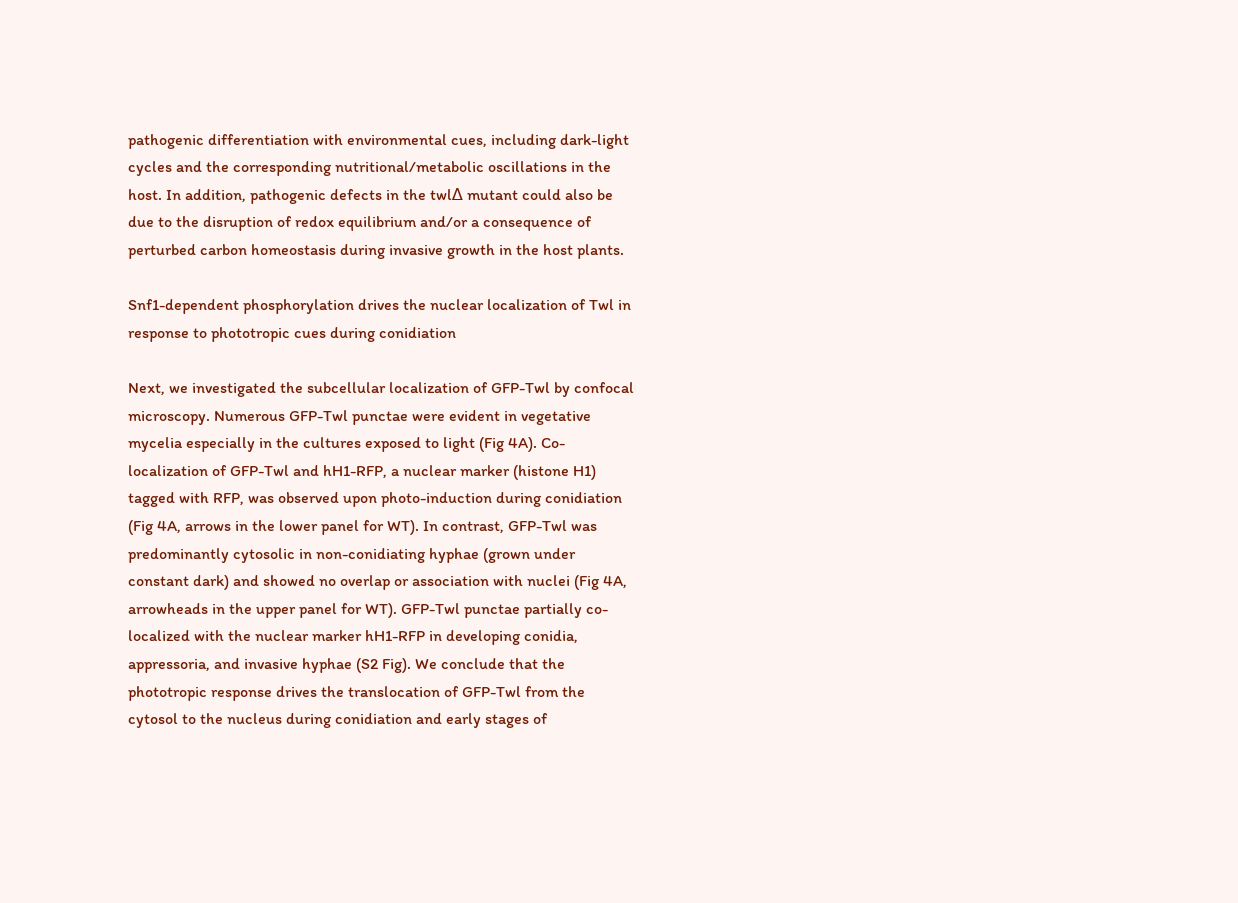pathogenic differentiation with environmental cues, including dark-light cycles and the corresponding nutritional/metabolic oscillations in the host. In addition, pathogenic defects in the twl∆ mutant could also be due to the disruption of redox equilibrium and/or a consequence of perturbed carbon homeostasis during invasive growth in the host plants.

Snf1-dependent phosphorylation drives the nuclear localization of Twl in response to phototropic cues during conidiation

Next, we investigated the subcellular localization of GFP-Twl by confocal microscopy. Numerous GFP-Twl punctae were evident in vegetative mycelia especially in the cultures exposed to light (Fig 4A). Co-localization of GFP-Twl and hH1-RFP, a nuclear marker (histone H1) tagged with RFP, was observed upon photo-induction during conidiation (Fig 4A, arrows in the lower panel for WT). In contrast, GFP-Twl was predominantly cytosolic in non-conidiating hyphae (grown under constant dark) and showed no overlap or association with nuclei (Fig 4A, arrowheads in the upper panel for WT). GFP-Twl punctae partially co-localized with the nuclear marker hH1-RFP in developing conidia, appressoria, and invasive hyphae (S2 Fig). We conclude that the phototropic response drives the translocation of GFP-Twl from the cytosol to the nucleus during conidiation and early stages of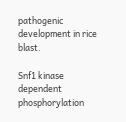pathogenic development in rice blast.

Snf1 kinase dependent phosphorylation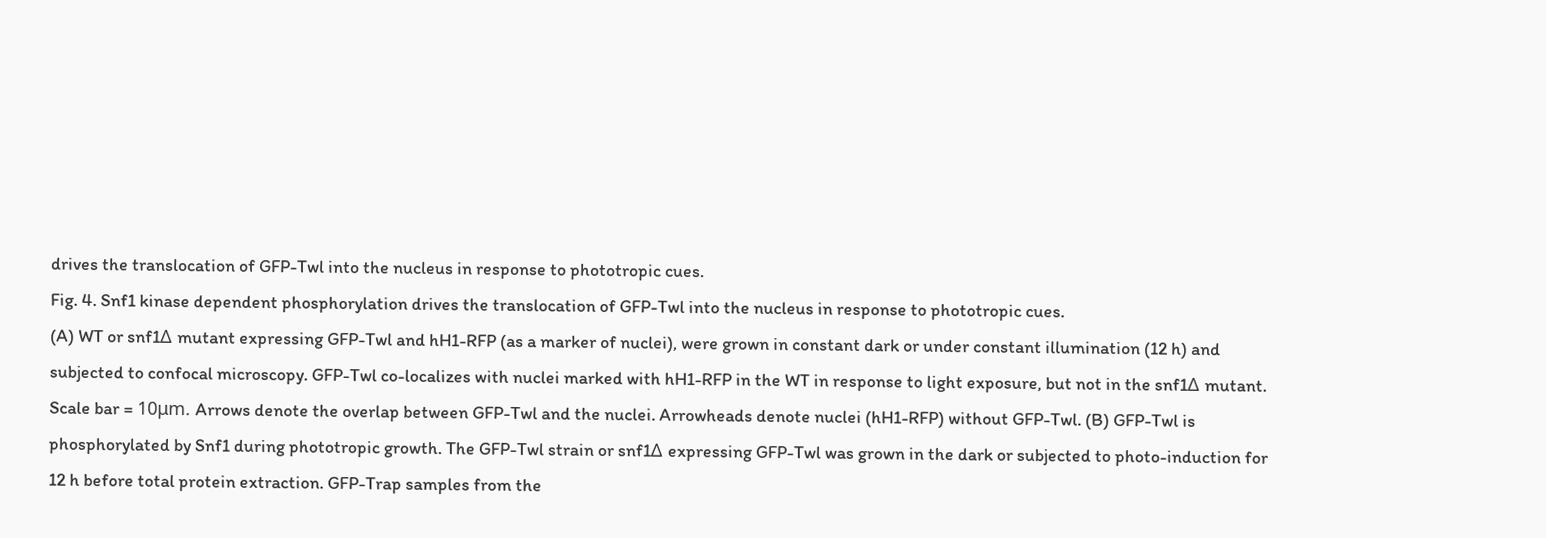drives the translocation of GFP-Twl into the nucleus in response to phototropic cues.
Fig. 4. Snf1 kinase dependent phosphorylation drives the translocation of GFP-Twl into the nucleus in response to phototropic cues.
(A) WT or snf1Δ mutant expressing GFP-Twl and hH1-RFP (as a marker of nuclei), were grown in constant dark or under constant illumination (12 h) and subjected to confocal microscopy. GFP-Twl co-localizes with nuclei marked with hH1-RFP in the WT in response to light exposure, but not in the snf1Δ mutant. Scale bar = 10μm. Arrows denote the overlap between GFP-Twl and the nuclei. Arrowheads denote nuclei (hH1-RFP) without GFP-Twl. (B) GFP-Twl is phosphorylated by Snf1 during phototropic growth. The GFP-Twl strain or snf1Δ expressing GFP-Twl was grown in the dark or subjected to photo-induction for 12 h before total protein extraction. GFP-Trap samples from the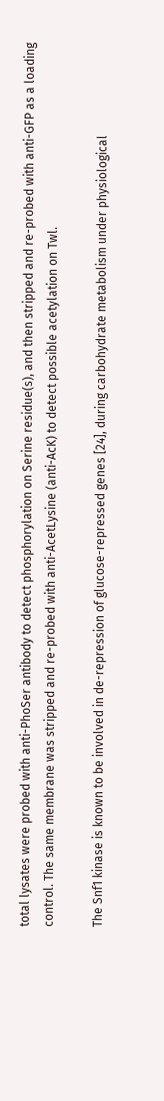total lysates were probed with anti-PhoSer antibody to detect phosphorylation on Serine residue(s), and then stripped and re-probed with anti-GFP as a loading control. The same membrane was stripped and re-probed with anti-AcetLysine (anti-AcK) to detect possible acetylation on Twl.

The Snf1 kinase is known to be involved in de-repression of glucose-repressed genes [24], during carbohydrate metabolism under physiological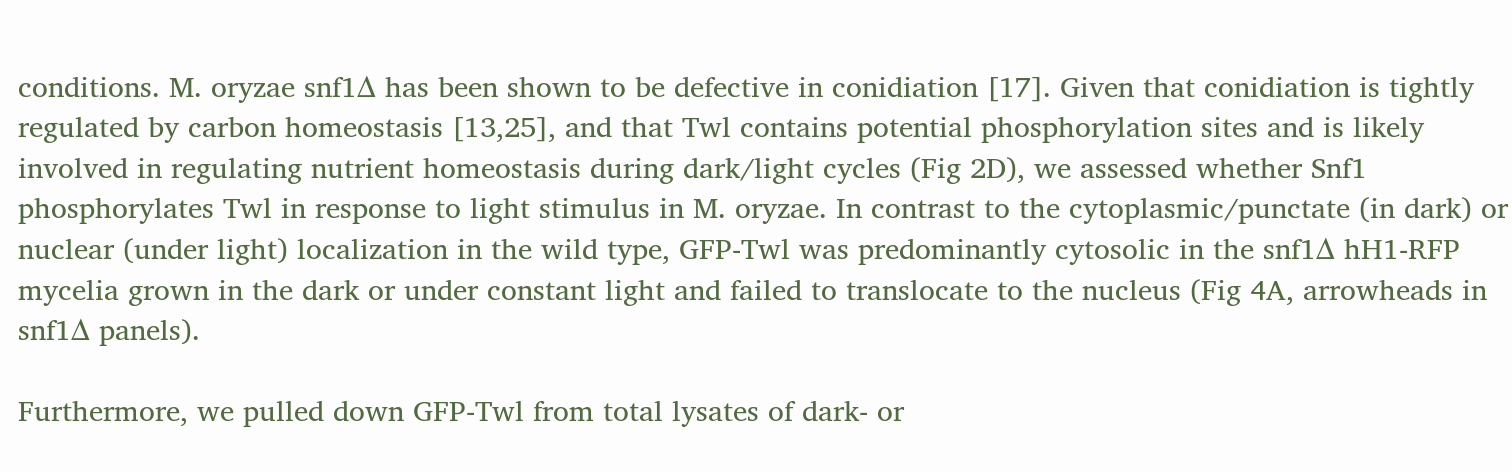conditions. M. oryzae snf1∆ has been shown to be defective in conidiation [17]. Given that conidiation is tightly regulated by carbon homeostasis [13,25], and that Twl contains potential phosphorylation sites and is likely involved in regulating nutrient homeostasis during dark/light cycles (Fig 2D), we assessed whether Snf1 phosphorylates Twl in response to light stimulus in M. oryzae. In contrast to the cytoplasmic/punctate (in dark) or nuclear (under light) localization in the wild type, GFP-Twl was predominantly cytosolic in the snf1∆ hH1-RFP mycelia grown in the dark or under constant light and failed to translocate to the nucleus (Fig 4A, arrowheads in snf1∆ panels).

Furthermore, we pulled down GFP-Twl from total lysates of dark- or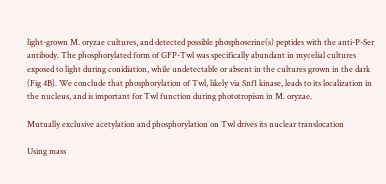light-grown M. oryzae cultures, and detected possible phosphoserine(s) peptides with the anti-P-Ser antibody. The phosphorylated form of GFP-Twl was specifically abundant in mycelial cultures exposed to light during conidiation, while undetectable or absent in the cultures grown in the dark (Fig 4B). We conclude that phosphorylation of Twl, likely via Snf1 kinase, leads to its localization in the nucleus, and is important for Twl function during phototropism in M. oryzae.

Mutually exclusive acetylation and phosphorylation on Twl drives its nuclear translocation

Using mass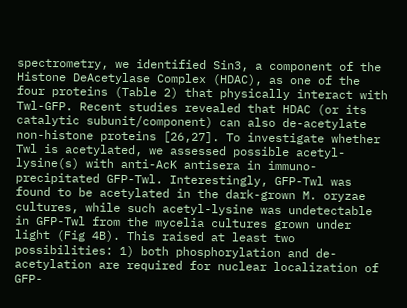spectrometry, we identified Sin3, a component of the Histone DeAcetylase Complex (HDAC), as one of the four proteins (Table 2) that physically interact with Twl-GFP. Recent studies revealed that HDAC (or its catalytic subunit/component) can also de-acetylate non-histone proteins [26,27]. To investigate whether Twl is acetylated, we assessed possible acetyl-lysine(s) with anti-AcK antisera in immuno-precipitated GFP-Twl. Interestingly, GFP-Twl was found to be acetylated in the dark-grown M. oryzae cultures, while such acetyl-lysine was undetectable in GFP-Twl from the mycelia cultures grown under light (Fig 4B). This raised at least two possibilities: 1) both phosphorylation and de-acetylation are required for nuclear localization of GFP-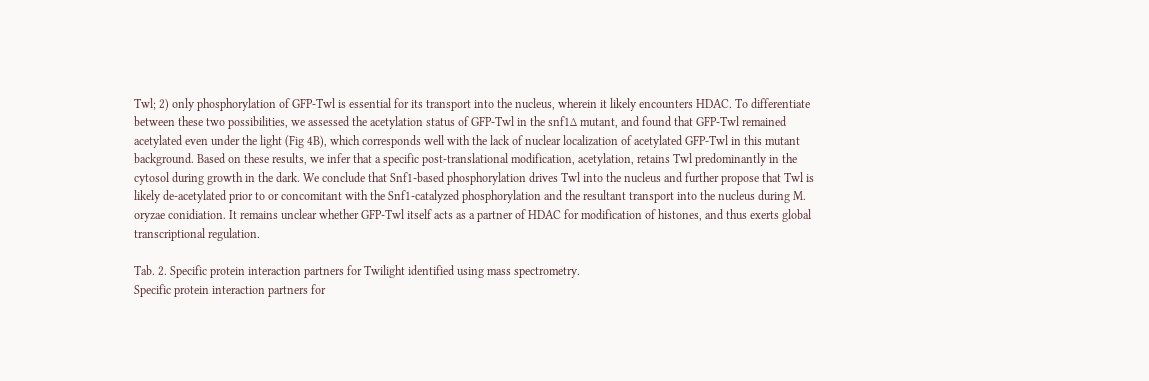Twl; 2) only phosphorylation of GFP-Twl is essential for its transport into the nucleus, wherein it likely encounters HDAC. To differentiate between these two possibilities, we assessed the acetylation status of GFP-Twl in the snf1∆ mutant, and found that GFP-Twl remained acetylated even under the light (Fig 4B), which corresponds well with the lack of nuclear localization of acetylated GFP-Twl in this mutant background. Based on these results, we infer that a specific post-translational modification, acetylation, retains Twl predominantly in the cytosol during growth in the dark. We conclude that Snf1-based phosphorylation drives Twl into the nucleus and further propose that Twl is likely de-acetylated prior to or concomitant with the Snf1-catalyzed phosphorylation and the resultant transport into the nucleus during M. oryzae conidiation. It remains unclear whether GFP-Twl itself acts as a partner of HDAC for modification of histones, and thus exerts global transcriptional regulation.

Tab. 2. Specific protein interaction partners for Twilight identified using mass spectrometry.
Specific protein interaction partners for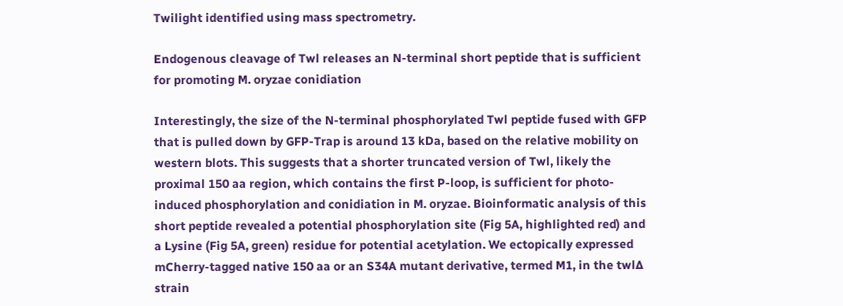Twilight identified using mass spectrometry.

Endogenous cleavage of Twl releases an N-terminal short peptide that is sufficient for promoting M. oryzae conidiation

Interestingly, the size of the N-terminal phosphorylated Twl peptide fused with GFP that is pulled down by GFP-Trap is around 13 kDa, based on the relative mobility on western blots. This suggests that a shorter truncated version of Twl, likely the proximal 150 aa region, which contains the first P-loop, is sufficient for photo-induced phosphorylation and conidiation in M. oryzae. Bioinformatic analysis of this short peptide revealed a potential phosphorylation site (Fig 5A, highlighted red) and a Lysine (Fig 5A, green) residue for potential acetylation. We ectopically expressed mCherry-tagged native 150 aa or an S34A mutant derivative, termed M1, in the twl∆ strain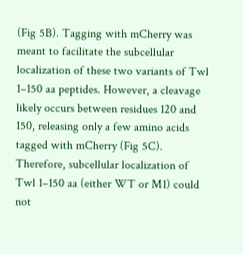(Fig 5B). Tagging with mCherry was meant to facilitate the subcellular localization of these two variants of Twl 1–150 aa peptides. However, a cleavage likely occurs between residues 120 and 150, releasing only a few amino acids tagged with mCherry (Fig 5C). Therefore, subcellular localization of Twl 1–150 aa (either WT or M1) could not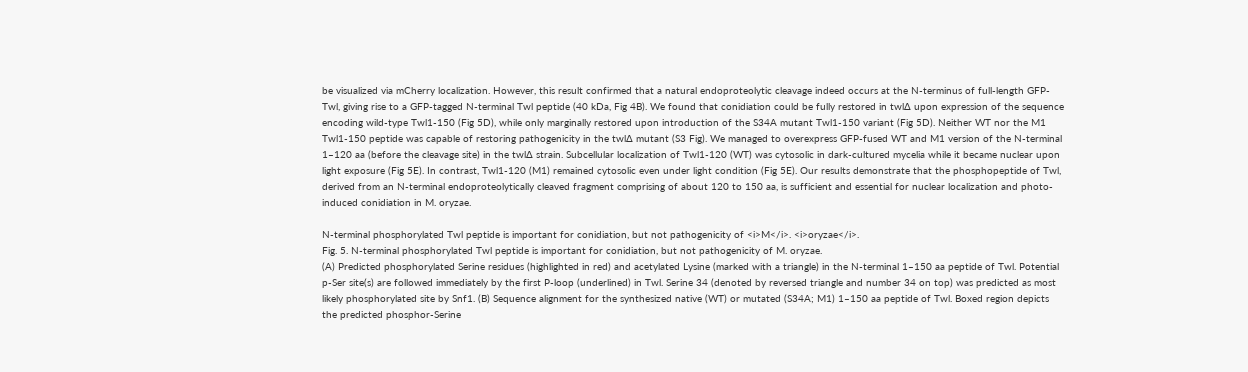be visualized via mCherry localization. However, this result confirmed that a natural endoproteolytic cleavage indeed occurs at the N-terminus of full-length GFP-Twl, giving rise to a GFP-tagged N-terminal Twl peptide (40 kDa, Fig 4B). We found that conidiation could be fully restored in twl∆ upon expression of the sequence encoding wild-type Twl1-150 (Fig 5D), while only marginally restored upon introduction of the S34A mutant Twl1-150 variant (Fig 5D). Neither WT nor the M1 Twl1-150 peptide was capable of restoring pathogenicity in the twl∆ mutant (S3 Fig). We managed to overexpress GFP-fused WT and M1 version of the N-terminal 1–120 aa (before the cleavage site) in the twl∆ strain. Subcellular localization of Twl1-120 (WT) was cytosolic in dark-cultured mycelia while it became nuclear upon light exposure (Fig 5E). In contrast, Twl1-120 (M1) remained cytosolic even under light condition (Fig 5E). Our results demonstrate that the phosphopeptide of Twl, derived from an N-terminal endoproteolytically cleaved fragment comprising of about 120 to 150 aa, is sufficient and essential for nuclear localization and photo-induced conidiation in M. oryzae.

N-terminal phosphorylated Twl peptide is important for conidiation, but not pathogenicity of <i>M</i>. <i>oryzae</i>.
Fig. 5. N-terminal phosphorylated Twl peptide is important for conidiation, but not pathogenicity of M. oryzae.
(A) Predicted phosphorylated Serine residues (highlighted in red) and acetylated Lysine (marked with a triangle) in the N-terminal 1–150 aa peptide of Twl. Potential p-Ser site(s) are followed immediately by the first P-loop (underlined) in Twl. Serine 34 (denoted by reversed triangle and number 34 on top) was predicted as most likely phosphorylated site by Snf1. (B) Sequence alignment for the synthesized native (WT) or mutated (S34A; M1) 1–150 aa peptide of Twl. Boxed region depicts the predicted phosphor-Serine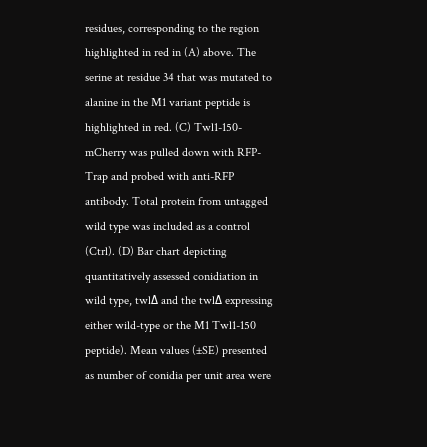residues, corresponding to the region highlighted in red in (A) above. The serine at residue 34 that was mutated to alanine in the M1 variant peptide is highlighted in red. (C) Twl1-150-mCherry was pulled down with RFP-Trap and probed with anti-RFP antibody. Total protein from untagged wild type was included as a control (Ctrl). (D) Bar chart depicting quantitatively assessed conidiation in wild type, twlΔ and the twlΔ expressing either wild-type or the M1 Twl1-150 peptide). Mean values (±SE) presented as number of conidia per unit area were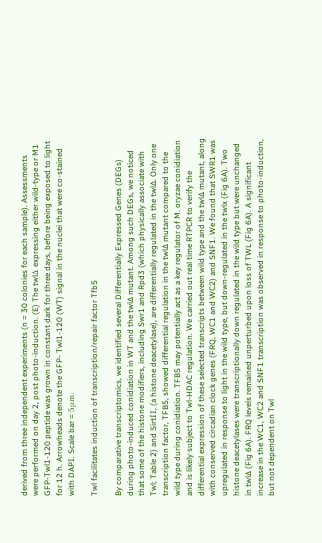derived from three independent experiments (n = 30 colonies for each sample). Assessments were performed on day 2, post photo-induction. (E) The twlΔ expressing either wild-type or M1 GFP-Twl1-120 peptide was grown in constant dark for three days, before being exposed to light for 12 h. Arrowheads denote the GFP- Twl1-120 (WT) signal in the nuclei that were co-stained with DAPI. Scale bar = 5μm.

Twl facilitates induction of transcription/repair factor Tfb5

By comparative transcriptomics, we identified several Differentially Expressed Genes (DEGs) during photo-induced conidiation in WT and the twl∆ mutant. Among such DEGs, we noticed that some of the histone modifiers, including Swr1 and Rpd3 (which physically associate with Twl; Table 2) and SirtII, (a histone deacetylase), are differentially regulated in the twl∆. Only one transcription factor, TFB5, showed differential regulation in the twl∆ mutant compared to the wild type during conidiation. TFB5 may potentially act as a key regulator of M. oryzae conidiation and is likely subject to Twl-HDAC regulation. We carried out real time RTPCR to verify the differential expression of these selected transcripts between wild type and the twl∆ mutant, along with conserved circadian clock genes (FRQ, WC1 and WC2) and SNF1. We found that SWR1 was upregulated in response to light in the wild type, but down-regulated in the twlx (Fig 6A). Two histone deacetylases were transcriptionally down regulated in the wild type but were unchanged in twl∆ (Fig 6A). FRQ levels remained unperturbed upon loss of TWL (Fig 6A). A significant increase in the WC1, WC2 and SNF1 transcription was observed in response to photo-induction, but not dependent on Twl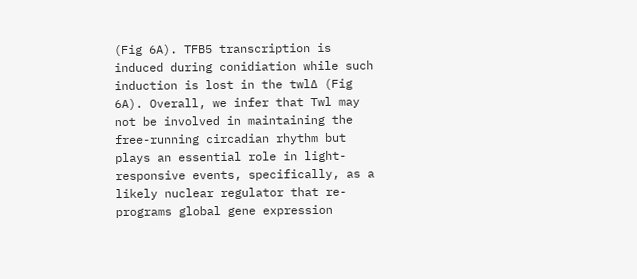(Fig 6A). TFB5 transcription is induced during conidiation while such induction is lost in the twl∆ (Fig 6A). Overall, we infer that Twl may not be involved in maintaining the free-running circadian rhythm but plays an essential role in light-responsive events, specifically, as a likely nuclear regulator that re-programs global gene expression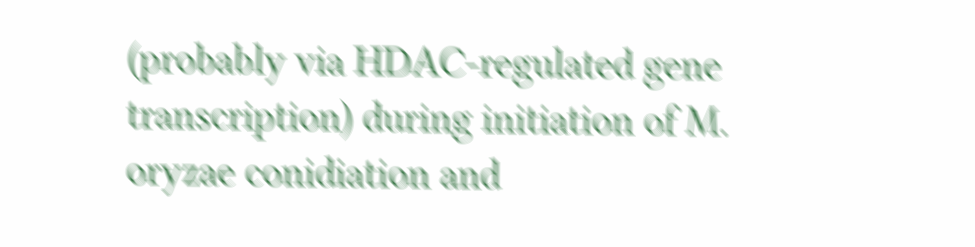(probably via HDAC-regulated gene transcription) during initiation of M. oryzae conidiation and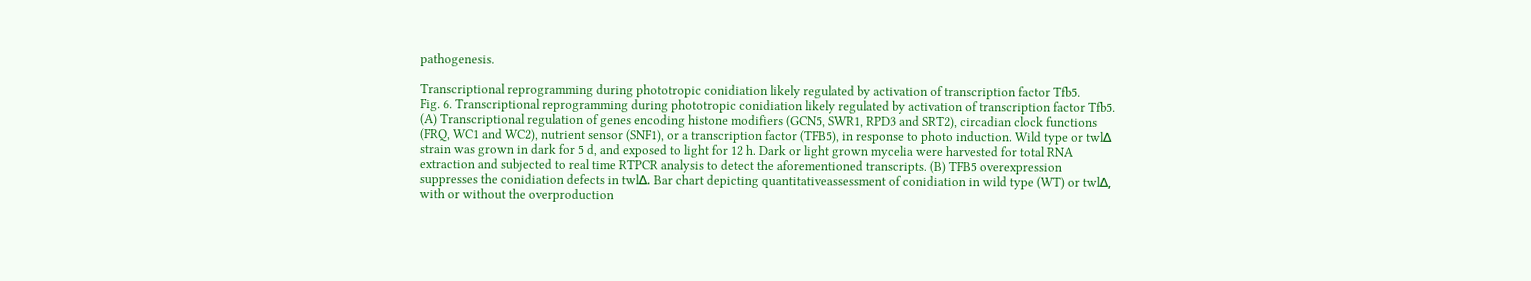pathogenesis.

Transcriptional reprogramming during phototropic conidiation likely regulated by activation of transcription factor Tfb5.
Fig. 6. Transcriptional reprogramming during phototropic conidiation likely regulated by activation of transcription factor Tfb5.
(A) Transcriptional regulation of genes encoding histone modifiers (GCN5, SWR1, RPD3 and SRT2), circadian clock functions (FRQ, WC1 and WC2), nutrient sensor (SNF1), or a transcription factor (TFB5), in response to photo induction. Wild type or twlΔ strain was grown in dark for 5 d, and exposed to light for 12 h. Dark or light grown mycelia were harvested for total RNA extraction and subjected to real time RTPCR analysis to detect the aforementioned transcripts. (B) TFB5 overexpression suppresses the conidiation defects in twlΔ. Bar chart depicting quantitativeassessment of conidiation in wild type (WT) or twlΔ, with or without the overproduction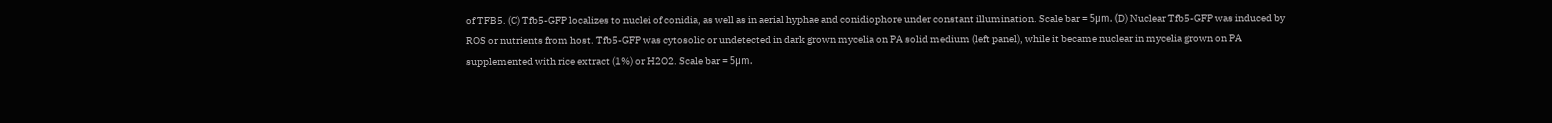of TFB5. (C) Tfb5-GFP localizes to nuclei of conidia, as well as in aerial hyphae and conidiophore under constant illumination. Scale bar = 5μm. (D) Nuclear Tfb5-GFP was induced by ROS or nutrients from host. Tfb5-GFP was cytosolic or undetected in dark grown mycelia on PA solid medium (left panel), while it became nuclear in mycelia grown on PA supplemented with rice extract (1%) or H2O2. Scale bar = 5μm.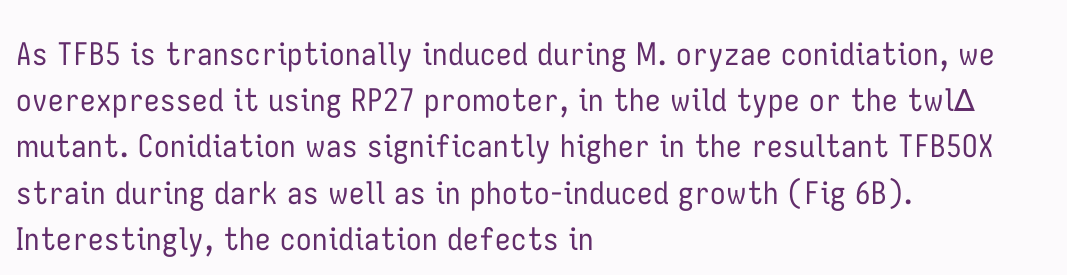As TFB5 is transcriptionally induced during M. oryzae conidiation, we overexpressed it using RP27 promoter, in the wild type or the twl∆ mutant. Conidiation was significantly higher in the resultant TFB5OX strain during dark as well as in photo-induced growth (Fig 6B). Interestingly, the conidiation defects in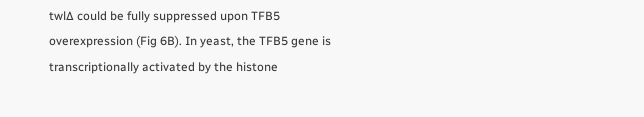twl∆ could be fully suppressed upon TFB5 overexpression (Fig 6B). In yeast, the TFB5 gene is transcriptionally activated by the histone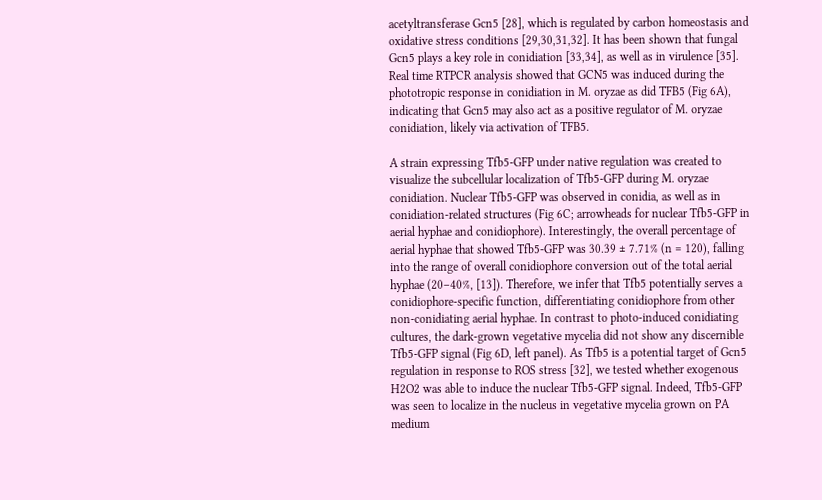acetyltransferase Gcn5 [28], which is regulated by carbon homeostasis and oxidative stress conditions [29,30,31,32]. It has been shown that fungal Gcn5 plays a key role in conidiation [33,34], as well as in virulence [35]. Real time RTPCR analysis showed that GCN5 was induced during the phototropic response in conidiation in M. oryzae as did TFB5 (Fig 6A), indicating that Gcn5 may also act as a positive regulator of M. oryzae conidiation, likely via activation of TFB5.

A strain expressing Tfb5-GFP under native regulation was created to visualize the subcellular localization of Tfb5-GFP during M. oryzae conidiation. Nuclear Tfb5-GFP was observed in conidia, as well as in conidiation-related structures (Fig 6C; arrowheads for nuclear Tfb5-GFP in aerial hyphae and conidiophore). Interestingly, the overall percentage of aerial hyphae that showed Tfb5-GFP was 30.39 ± 7.71% (n = 120), falling into the range of overall conidiophore conversion out of the total aerial hyphae (20–40%, [13]). Therefore, we infer that Tfb5 potentially serves a conidiophore-specific function, differentiating conidiophore from other non-conidiating aerial hyphae. In contrast to photo-induced conidiating cultures, the dark-grown vegetative mycelia did not show any discernible Tfb5-GFP signal (Fig 6D, left panel). As Tfb5 is a potential target of Gcn5 regulation in response to ROS stress [32], we tested whether exogenous H2O2 was able to induce the nuclear Tfb5-GFP signal. Indeed, Tfb5-GFP was seen to localize in the nucleus in vegetative mycelia grown on PA medium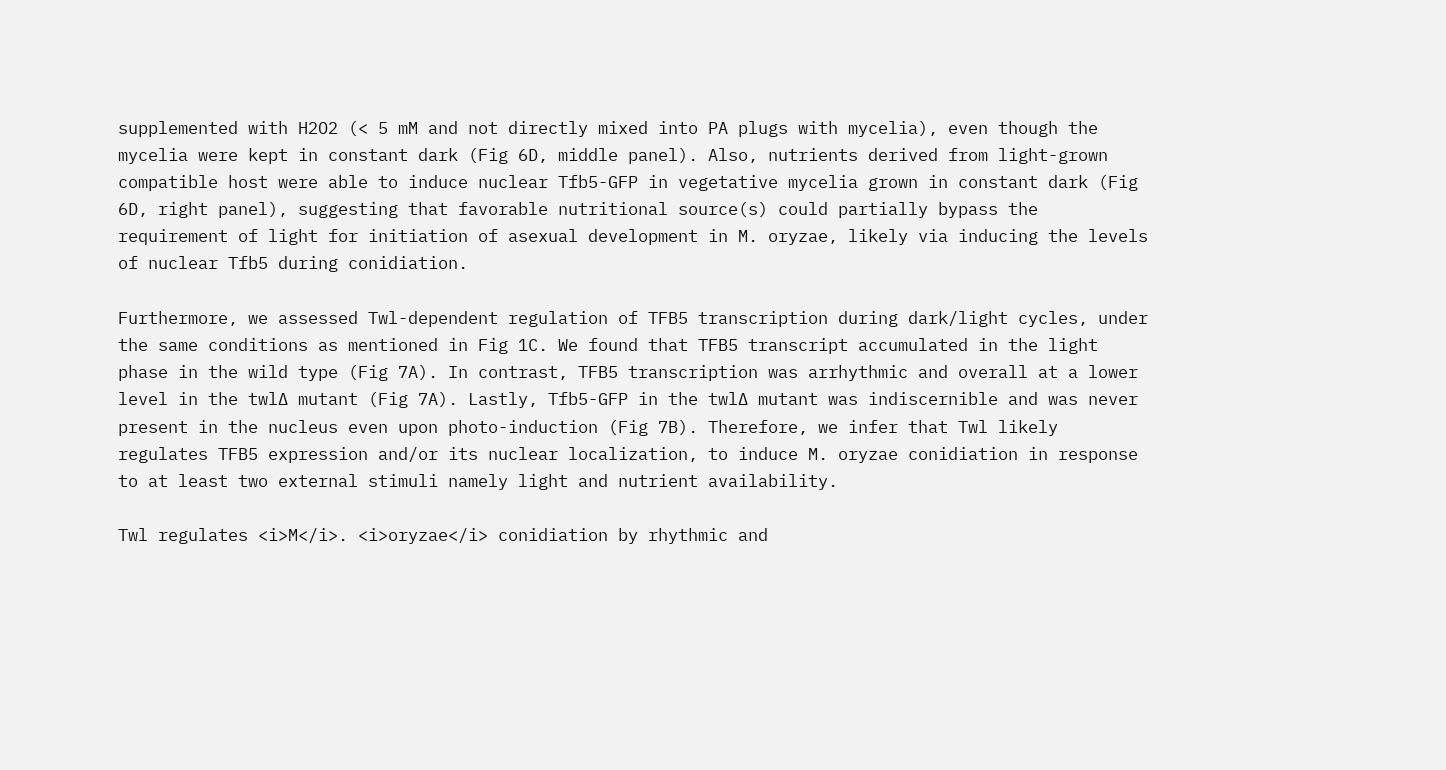supplemented with H2O2 (< 5 mM and not directly mixed into PA plugs with mycelia), even though the mycelia were kept in constant dark (Fig 6D, middle panel). Also, nutrients derived from light-grown compatible host were able to induce nuclear Tfb5-GFP in vegetative mycelia grown in constant dark (Fig 6D, right panel), suggesting that favorable nutritional source(s) could partially bypass the requirement of light for initiation of asexual development in M. oryzae, likely via inducing the levels of nuclear Tfb5 during conidiation.

Furthermore, we assessed Twl-dependent regulation of TFB5 transcription during dark/light cycles, under the same conditions as mentioned in Fig 1C. We found that TFB5 transcript accumulated in the light phase in the wild type (Fig 7A). In contrast, TFB5 transcription was arrhythmic and overall at a lower level in the twl∆ mutant (Fig 7A). Lastly, Tfb5-GFP in the twl∆ mutant was indiscernible and was never present in the nucleus even upon photo-induction (Fig 7B). Therefore, we infer that Twl likely regulates TFB5 expression and/or its nuclear localization, to induce M. oryzae conidiation in response to at least two external stimuli namely light and nutrient availability.

Twl regulates <i>M</i>. <i>oryzae</i> conidiation by rhythmic and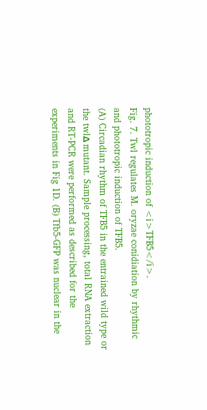phototropic induction of <i>TFB5</i>.
Fig. 7. Twl regulates M. oryzae conidiation by rhythmic and phototropic induction of TFB5.
(A) Circadian rhythm of TFB5 in the entrained wild type or the twlΔ mutant. Sample processing, total RNA extraction and RT-PCR were performed as described for the experiments in Fig 1D. (B) Tfb5-GFP was nuclear in the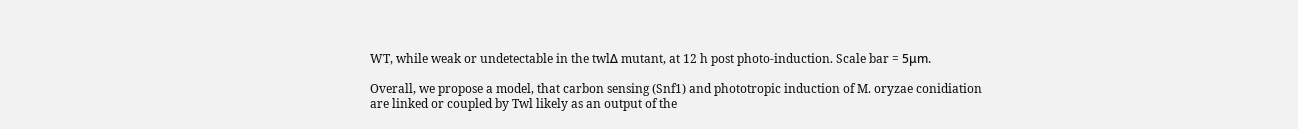WT, while weak or undetectable in the twlΔ mutant, at 12 h post photo-induction. Scale bar = 5μm.

Overall, we propose a model, that carbon sensing (Snf1) and phototropic induction of M. oryzae conidiation are linked or coupled by Twl likely as an output of the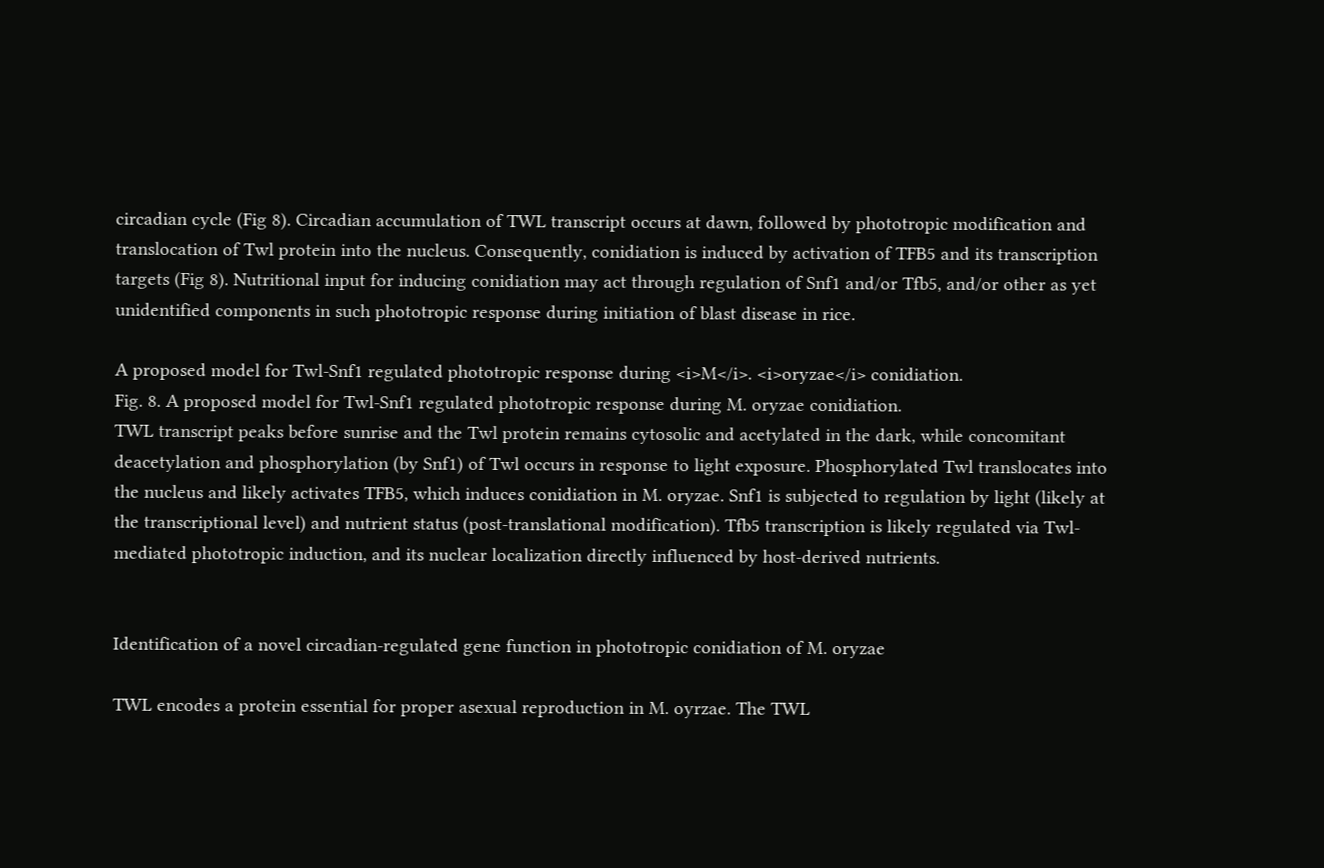circadian cycle (Fig 8). Circadian accumulation of TWL transcript occurs at dawn, followed by phototropic modification and translocation of Twl protein into the nucleus. Consequently, conidiation is induced by activation of TFB5 and its transcription targets (Fig 8). Nutritional input for inducing conidiation may act through regulation of Snf1 and/or Tfb5, and/or other as yet unidentified components in such phototropic response during initiation of blast disease in rice.

A proposed model for Twl-Snf1 regulated phototropic response during <i>M</i>. <i>oryzae</i> conidiation.
Fig. 8. A proposed model for Twl-Snf1 regulated phototropic response during M. oryzae conidiation.
TWL transcript peaks before sunrise and the Twl protein remains cytosolic and acetylated in the dark, while concomitant deacetylation and phosphorylation (by Snf1) of Twl occurs in response to light exposure. Phosphorylated Twl translocates into the nucleus and likely activates TFB5, which induces conidiation in M. oryzae. Snf1 is subjected to regulation by light (likely at the transcriptional level) and nutrient status (post-translational modification). Tfb5 transcription is likely regulated via Twl-mediated phototropic induction, and its nuclear localization directly influenced by host-derived nutrients.


Identification of a novel circadian-regulated gene function in phototropic conidiation of M. oryzae

TWL encodes a protein essential for proper asexual reproduction in M. oyrzae. The TWL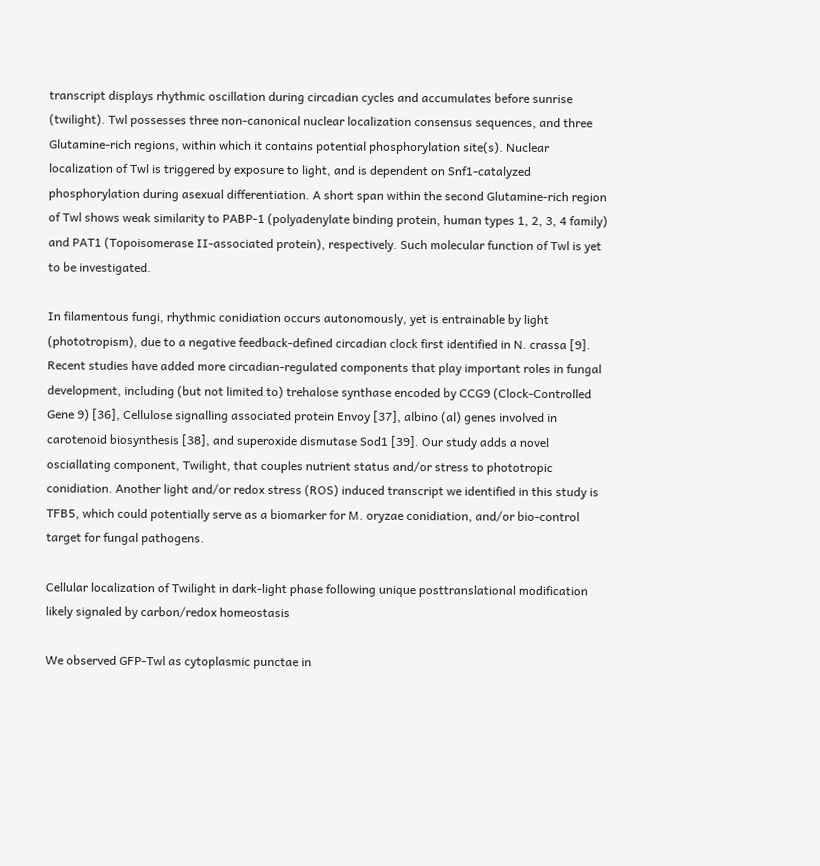transcript displays rhythmic oscillation during circadian cycles and accumulates before sunrise (twilight). Twl possesses three non-canonical nuclear localization consensus sequences, and three Glutamine-rich regions, within which it contains potential phosphorylation site(s). Nuclear localization of Twl is triggered by exposure to light, and is dependent on Snf1-catalyzed phosphorylation during asexual differentiation. A short span within the second Glutamine-rich region of Twl shows weak similarity to PABP-1 (polyadenylate binding protein, human types 1, 2, 3, 4 family) and PAT1 (Topoisomerase II-associated protein), respectively. Such molecular function of Twl is yet to be investigated.

In filamentous fungi, rhythmic conidiation occurs autonomously, yet is entrainable by light (phototropism), due to a negative feedback-defined circadian clock first identified in N. crassa [9]. Recent studies have added more circadian-regulated components that play important roles in fungal development, including (but not limited to) trehalose synthase encoded by CCG9 (Clock-Controlled Gene 9) [36], Cellulose signalling associated protein Envoy [37], albino (al) genes involved in carotenoid biosynthesis [38], and superoxide dismutase Sod1 [39]. Our study adds a novel osciallating component, Twilight, that couples nutrient status and/or stress to phototropic conidiation. Another light and/or redox stress (ROS) induced transcript we identified in this study is TFB5, which could potentially serve as a biomarker for M. oryzae conidiation, and/or bio-control target for fungal pathogens.

Cellular localization of Twilight in dark-light phase following unique posttranslational modification likely signaled by carbon/redox homeostasis

We observed GFP-Twl as cytoplasmic punctae in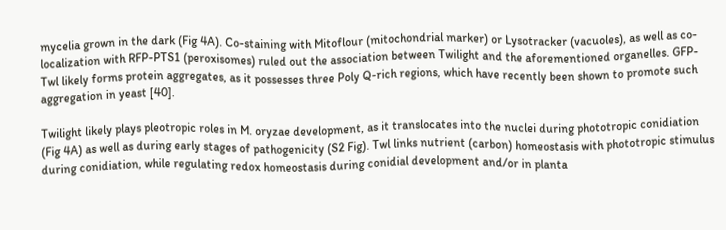mycelia grown in the dark (Fig 4A). Co-staining with Mitoflour (mitochondrial marker) or Lysotracker (vacuoles), as well as co-localization with RFP-PTS1 (peroxisomes) ruled out the association between Twilight and the aforementioned organelles. GFP-Twl likely forms protein aggregates, as it possesses three Poly Q-rich regions, which have recently been shown to promote such aggregation in yeast [40].

Twilight likely plays pleotropic roles in M. oryzae development, as it translocates into the nuclei during phototropic conidiation (Fig 4A) as well as during early stages of pathogenicity (S2 Fig). Twl links nutrient (carbon) homeostasis with phototropic stimulus during conidiation, while regulating redox homeostasis during conidial development and/or in planta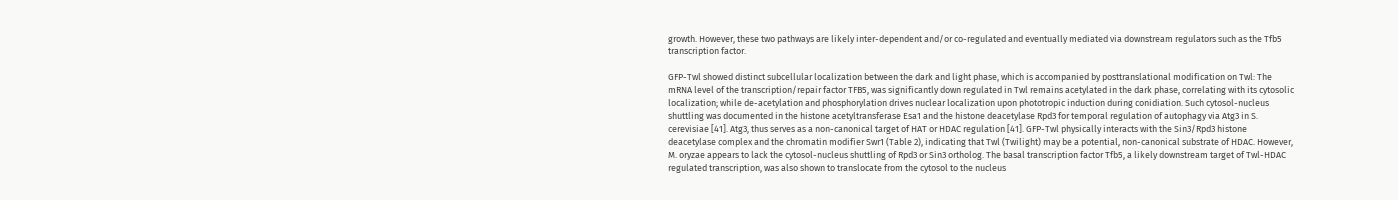growth. However, these two pathways are likely inter-dependent and/or co-regulated and eventually mediated via downstream regulators such as the Tfb5 transcription factor.

GFP-Twl showed distinct subcellular localization between the dark and light phase, which is accompanied by posttranslational modification on Twl: The mRNA level of the transcription/repair factor TFB5, was significantly down regulated in Twl remains acetylated in the dark phase, correlating with its cytosolic localization; while de-acetylation and phosphorylation drives nuclear localization upon phototropic induction during conidiation. Such cytosol-nucleus shuttling was documented in the histone acetyltransferase Esa1 and the histone deacetylase Rpd3 for temporal regulation of autophagy via Atg3 in S. cerevisiae [41]. Atg3, thus serves as a non-canonical target of HAT or HDAC regulation [41]. GFP-Twl physically interacts with the Sin3/Rpd3 histone deacetylase complex and the chromatin modifier Swr1 (Table 2), indicating that Twl (Twilight) may be a potential, non-canonical substrate of HDAC. However, M. oryzae appears to lack the cytosol-nucleus shuttling of Rpd3 or Sin3 ortholog. The basal transcription factor Tfb5, a likely downstream target of Twl-HDAC regulated transcription, was also shown to translocate from the cytosol to the nucleus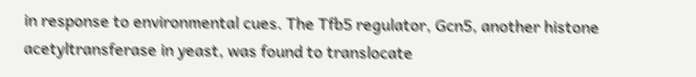in response to environmental cues. The Tfb5 regulator, Gcn5, another histone acetyltransferase in yeast, was found to translocate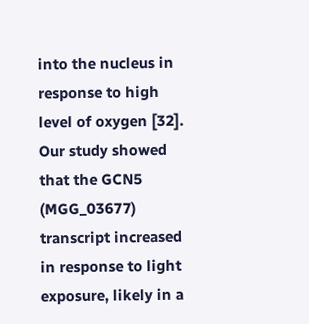into the nucleus in response to high level of oxygen [32]. Our study showed that the GCN5 (MGG_03677) transcript increased in response to light exposure, likely in a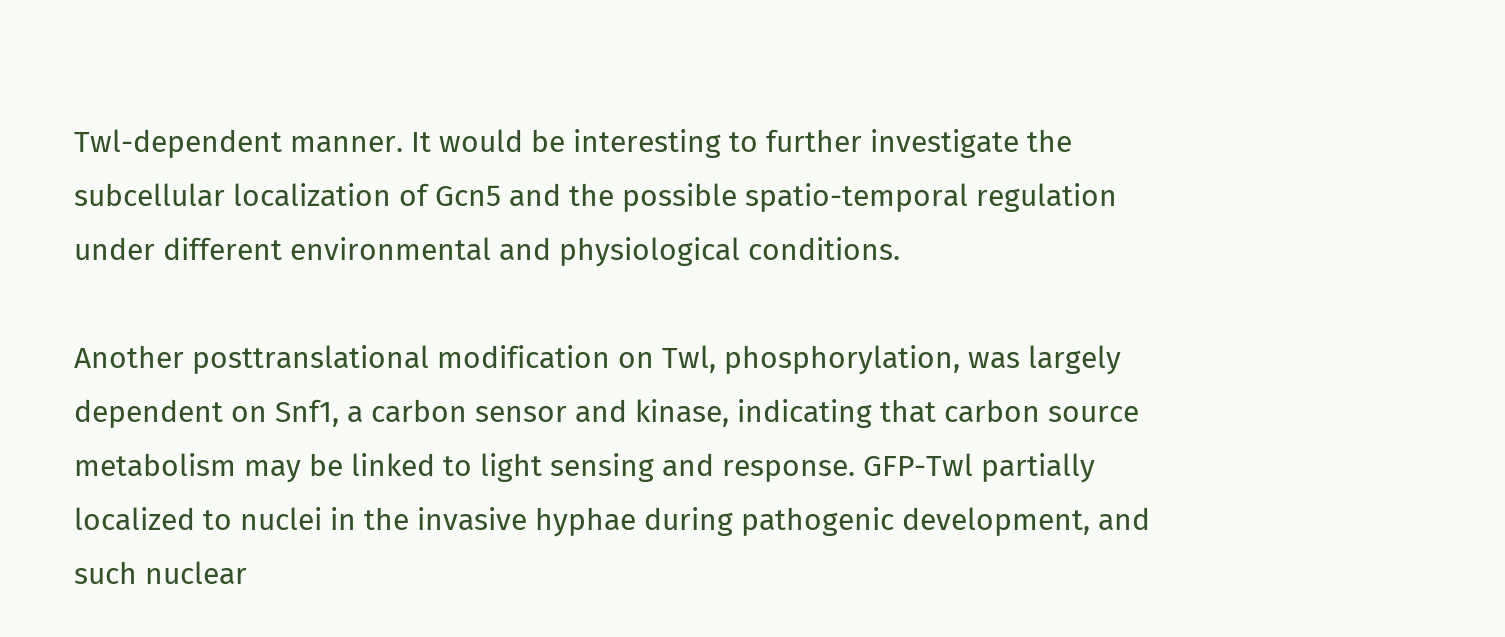Twl-dependent manner. It would be interesting to further investigate the subcellular localization of Gcn5 and the possible spatio-temporal regulation under different environmental and physiological conditions.

Another posttranslational modification on Twl, phosphorylation, was largely dependent on Snf1, a carbon sensor and kinase, indicating that carbon source metabolism may be linked to light sensing and response. GFP-Twl partially localized to nuclei in the invasive hyphae during pathogenic development, and such nuclear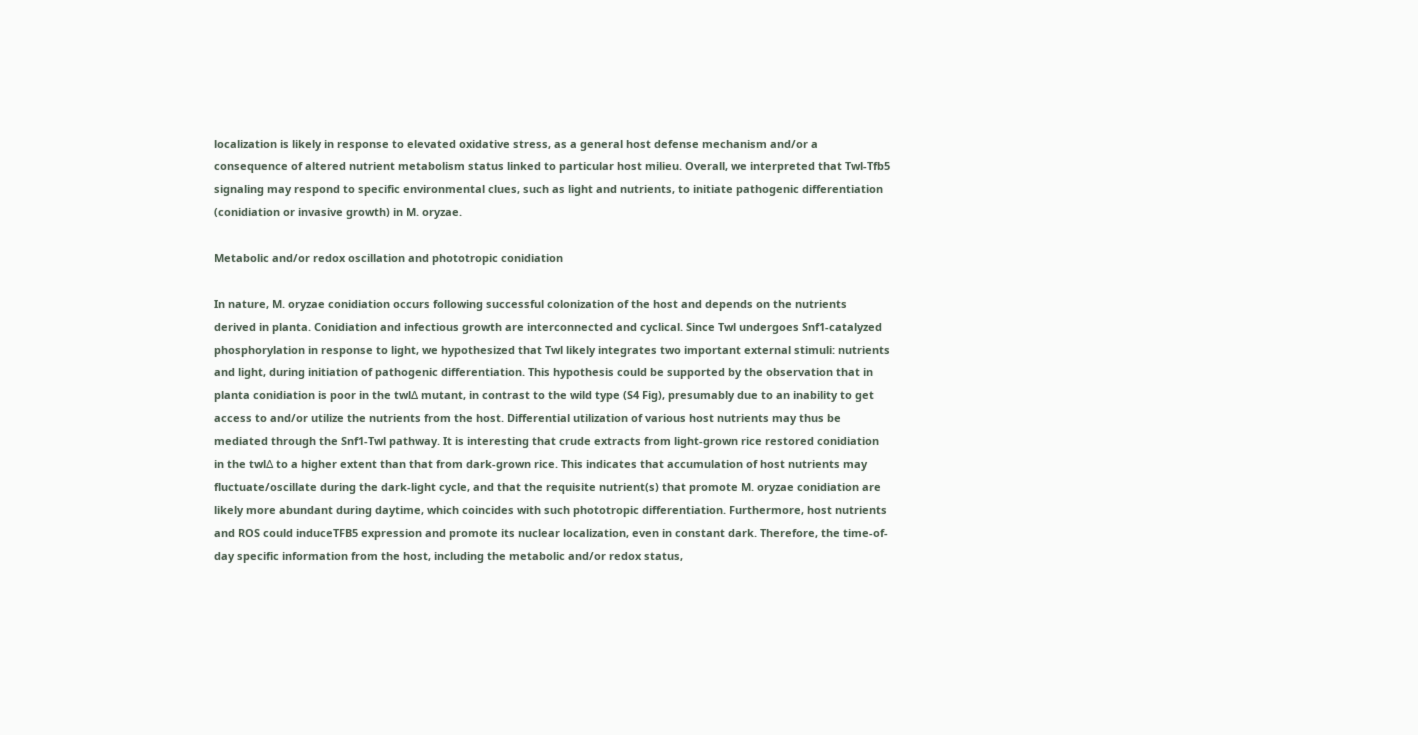localization is likely in response to elevated oxidative stress, as a general host defense mechanism and/or a consequence of altered nutrient metabolism status linked to particular host milieu. Overall, we interpreted that Twl-Tfb5 signaling may respond to specific environmental clues, such as light and nutrients, to initiate pathogenic differentiation (conidiation or invasive growth) in M. oryzae.

Metabolic and/or redox oscillation and phototropic conidiation

In nature, M. oryzae conidiation occurs following successful colonization of the host and depends on the nutrients derived in planta. Conidiation and infectious growth are interconnected and cyclical. Since Twl undergoes Snf1-catalyzed phosphorylation in response to light, we hypothesized that Twl likely integrates two important external stimuli: nutrients and light, during initiation of pathogenic differentiation. This hypothesis could be supported by the observation that in planta conidiation is poor in the twlΔ mutant, in contrast to the wild type (S4 Fig), presumably due to an inability to get access to and/or utilize the nutrients from the host. Differential utilization of various host nutrients may thus be mediated through the Snf1-Twl pathway. It is interesting that crude extracts from light-grown rice restored conidiation in the twl∆ to a higher extent than that from dark-grown rice. This indicates that accumulation of host nutrients may fluctuate/oscillate during the dark-light cycle, and that the requisite nutrient(s) that promote M. oryzae conidiation are likely more abundant during daytime, which coincides with such phototropic differentiation. Furthermore, host nutrients and ROS could induceTFB5 expression and promote its nuclear localization, even in constant dark. Therefore, the time-of-day specific information from the host, including the metabolic and/or redox status,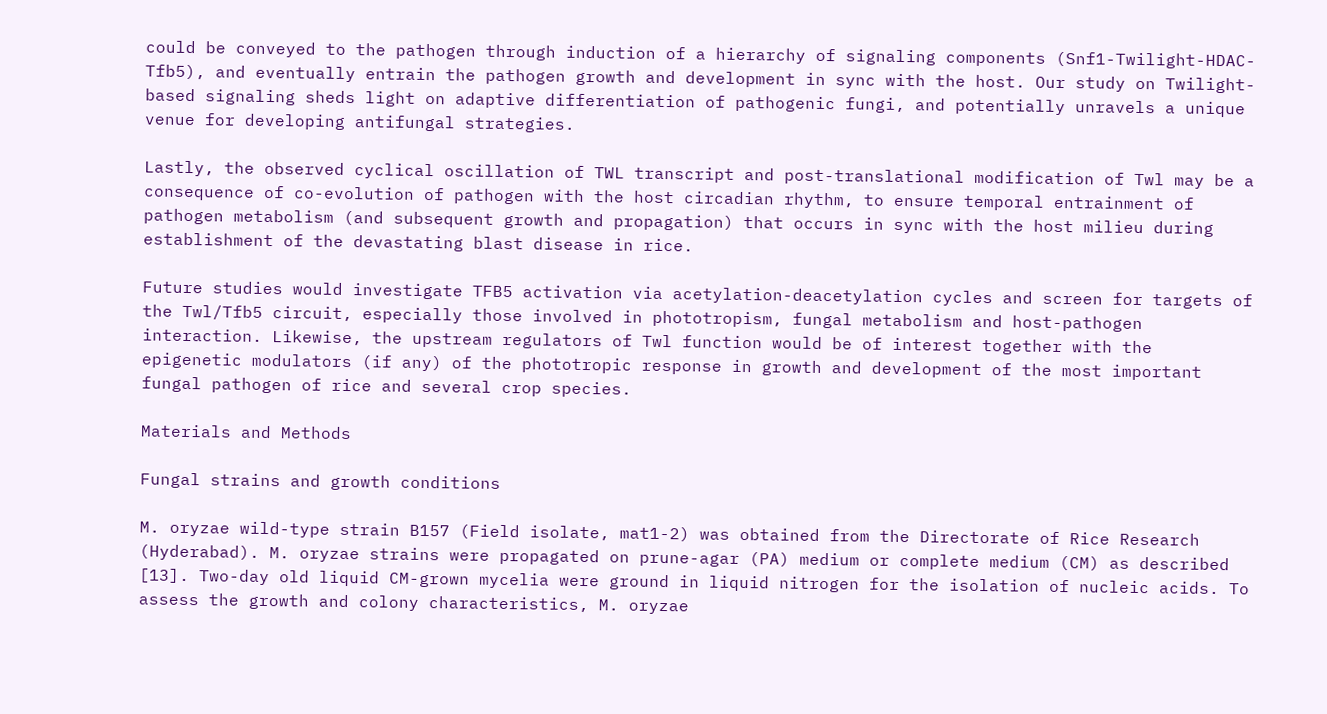could be conveyed to the pathogen through induction of a hierarchy of signaling components (Snf1-Twilight-HDAC-Tfb5), and eventually entrain the pathogen growth and development in sync with the host. Our study on Twilight-based signaling sheds light on adaptive differentiation of pathogenic fungi, and potentially unravels a unique venue for developing antifungal strategies.

Lastly, the observed cyclical oscillation of TWL transcript and post-translational modification of Twl may be a consequence of co-evolution of pathogen with the host circadian rhythm, to ensure temporal entrainment of pathogen metabolism (and subsequent growth and propagation) that occurs in sync with the host milieu during establishment of the devastating blast disease in rice.

Future studies would investigate TFB5 activation via acetylation-deacetylation cycles and screen for targets of the Twl/Tfb5 circuit, especially those involved in phototropism, fungal metabolism and host-pathogen interaction. Likewise, the upstream regulators of Twl function would be of interest together with the epigenetic modulators (if any) of the phototropic response in growth and development of the most important fungal pathogen of rice and several crop species.

Materials and Methods

Fungal strains and growth conditions

M. oryzae wild-type strain B157 (Field isolate, mat1-2) was obtained from the Directorate of Rice Research (Hyderabad). M. oryzae strains were propagated on prune-agar (PA) medium or complete medium (CM) as described [13]. Two-day old liquid CM-grown mycelia were ground in liquid nitrogen for the isolation of nucleic acids. To assess the growth and colony characteristics, M. oryzae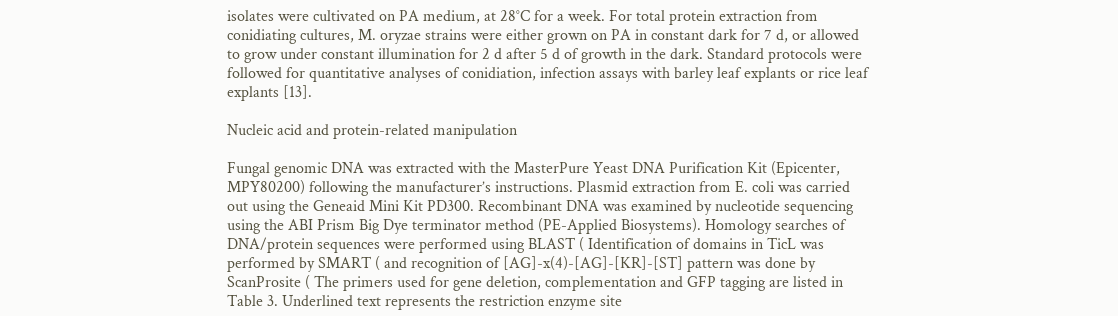isolates were cultivated on PA medium, at 28°C for a week. For total protein extraction from conidiating cultures, M. oryzae strains were either grown on PA in constant dark for 7 d, or allowed to grow under constant illumination for 2 d after 5 d of growth in the dark. Standard protocols were followed for quantitative analyses of conidiation, infection assays with barley leaf explants or rice leaf explants [13].

Nucleic acid and protein-related manipulation

Fungal genomic DNA was extracted with the MasterPure Yeast DNA Purification Kit (Epicenter, MPY80200) following the manufacturer’s instructions. Plasmid extraction from E. coli was carried out using the Geneaid Mini Kit PD300. Recombinant DNA was examined by nucleotide sequencing using the ABI Prism Big Dye terminator method (PE-Applied Biosystems). Homology searches of DNA/protein sequences were performed using BLAST ( Identification of domains in TicL was performed by SMART ( and recognition of [AG]-x(4)-[AG]-[KR]-[ST] pattern was done by ScanProsite ( The primers used for gene deletion, complementation and GFP tagging are listed in Table 3. Underlined text represents the restriction enzyme site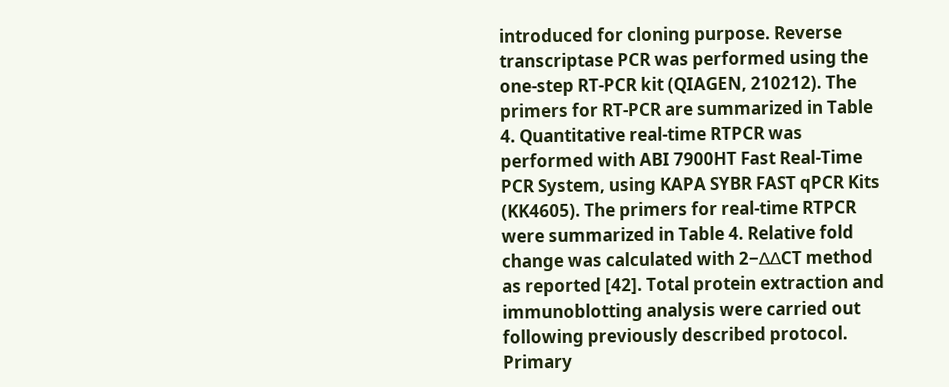introduced for cloning purpose. Reverse transcriptase PCR was performed using the one-step RT-PCR kit (QIAGEN, 210212). The primers for RT-PCR are summarized in Table 4. Quantitative real-time RTPCR was performed with ABI 7900HT Fast Real-Time PCR System, using KAPA SYBR FAST qPCR Kits (KK4605). The primers for real-time RTPCR were summarized in Table 4. Relative fold change was calculated with 2−∆∆CT method as reported [42]. Total protein extraction and immunoblotting analysis were carried out following previously described protocol. Primary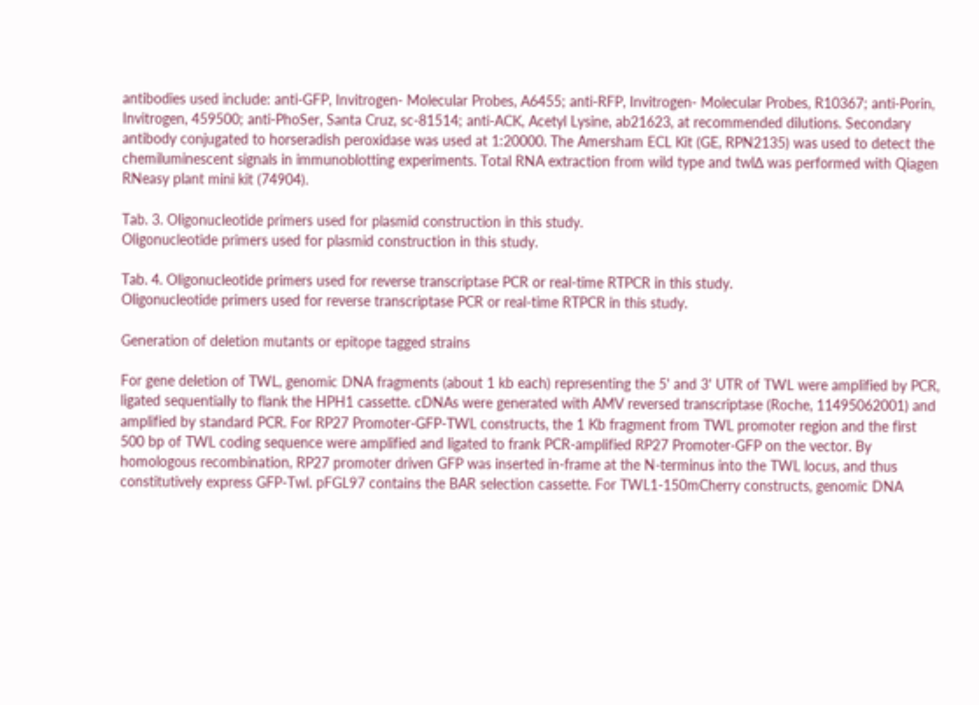antibodies used include: anti-GFP, Invitrogen- Molecular Probes, A6455; anti-RFP, Invitrogen- Molecular Probes, R10367; anti-Porin, Invitrogen, 459500; anti-PhoSer, Santa Cruz, sc-81514; anti-ACK, Acetyl Lysine, ab21623, at recommended dilutions. Secondary antibody conjugated to horseradish peroxidase was used at 1:20000. The Amersham ECL Kit (GE, RPN2135) was used to detect the chemiluminescent signals in immunoblotting experiments. Total RNA extraction from wild type and twl∆ was performed with Qiagen RNeasy plant mini kit (74904).

Tab. 3. Oligonucleotide primers used for plasmid construction in this study.
Oligonucleotide primers used for plasmid construction in this study.

Tab. 4. Oligonucleotide primers used for reverse transcriptase PCR or real-time RTPCR in this study.
Oligonucleotide primers used for reverse transcriptase PCR or real-time RTPCR in this study.

Generation of deletion mutants or epitope tagged strains

For gene deletion of TWL, genomic DNA fragments (about 1 kb each) representing the 5' and 3' UTR of TWL were amplified by PCR, ligated sequentially to flank the HPH1 cassette. cDNAs were generated with AMV reversed transcriptase (Roche, 11495062001) and amplified by standard PCR. For RP27 Promoter-GFP-TWL constructs, the 1 Kb fragment from TWL promoter region and the first 500 bp of TWL coding sequence were amplified and ligated to frank PCR-amplified RP27 Promoter-GFP on the vector. By homologous recombination, RP27 promoter driven GFP was inserted in-frame at the N-terminus into the TWL locus, and thus constitutively express GFP-Twl. pFGL97 contains the BAR selection cassette. For TWL1-150mCherry constructs, genomic DNA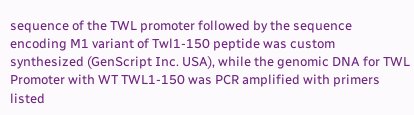sequence of the TWL promoter followed by the sequence encoding M1 variant of Twl1-150 peptide was custom synthesized (GenScript Inc. USA), while the genomic DNA for TWL Promoter with WT TWL1-150 was PCR amplified with primers listed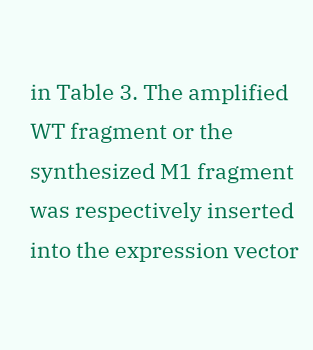in Table 3. The amplified WT fragment or the synthesized M1 fragment was respectively inserted into the expression vector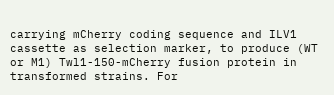carrying mCherry coding sequence and ILV1 cassette as selection marker, to produce (WT or M1) Twl1-150-mCherry fusion protein in transformed strains. For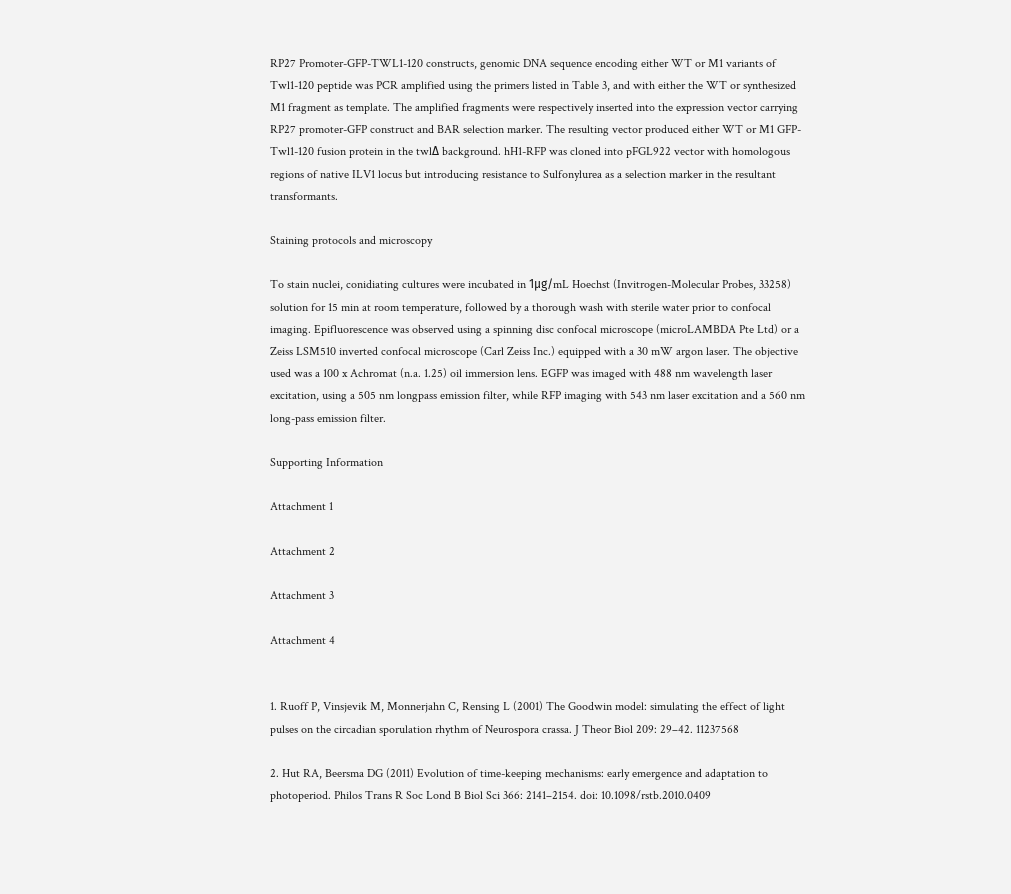RP27 Promoter-GFP-TWL1-120 constructs, genomic DNA sequence encoding either WT or M1 variants of Twl1-120 peptide was PCR amplified using the primers listed in Table 3, and with either the WT or synthesized M1 fragment as template. The amplified fragments were respectively inserted into the expression vector carrying RP27 promoter-GFP construct and BAR selection marker. The resulting vector produced either WT or M1 GFP-Twl1-120 fusion protein in the twlΔ background. hH1-RFP was cloned into pFGL922 vector with homologous regions of native ILV1 locus but introducing resistance to Sulfonylurea as a selection marker in the resultant transformants.

Staining protocols and microscopy

To stain nuclei, conidiating cultures were incubated in 1μg/mL Hoechst (Invitrogen-Molecular Probes, 33258) solution for 15 min at room temperature, followed by a thorough wash with sterile water prior to confocal imaging. Epifluorescence was observed using a spinning disc confocal microscope (microLAMBDA Pte Ltd) or a Zeiss LSM510 inverted confocal microscope (Carl Zeiss Inc.) equipped with a 30 mW argon laser. The objective used was a 100 x Achromat (n.a. 1.25) oil immersion lens. EGFP was imaged with 488 nm wavelength laser excitation, using a 505 nm longpass emission filter, while RFP imaging with 543 nm laser excitation and a 560 nm long-pass emission filter.

Supporting Information

Attachment 1

Attachment 2

Attachment 3

Attachment 4


1. Ruoff P, Vinsjevik M, Monnerjahn C, Rensing L (2001) The Goodwin model: simulating the effect of light pulses on the circadian sporulation rhythm of Neurospora crassa. J Theor Biol 209: 29–42. 11237568

2. Hut RA, Beersma DG (2011) Evolution of time-keeping mechanisms: early emergence and adaptation to photoperiod. Philos Trans R Soc Lond B Biol Sci 366: 2141–2154. doi: 10.1098/rstb.2010.0409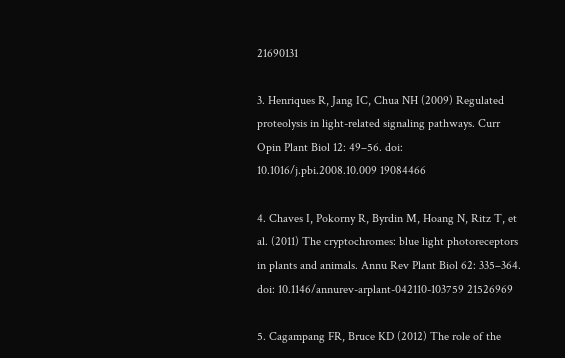21690131

3. Henriques R, Jang IC, Chua NH (2009) Regulated proteolysis in light-related signaling pathways. Curr Opin Plant Biol 12: 49–56. doi: 10.1016/j.pbi.2008.10.009 19084466

4. Chaves I, Pokorny R, Byrdin M, Hoang N, Ritz T, et al. (2011) The cryptochromes: blue light photoreceptors in plants and animals. Annu Rev Plant Biol 62: 335–364. doi: 10.1146/annurev-arplant-042110-103759 21526969

5. Cagampang FR, Bruce KD (2012) The role of the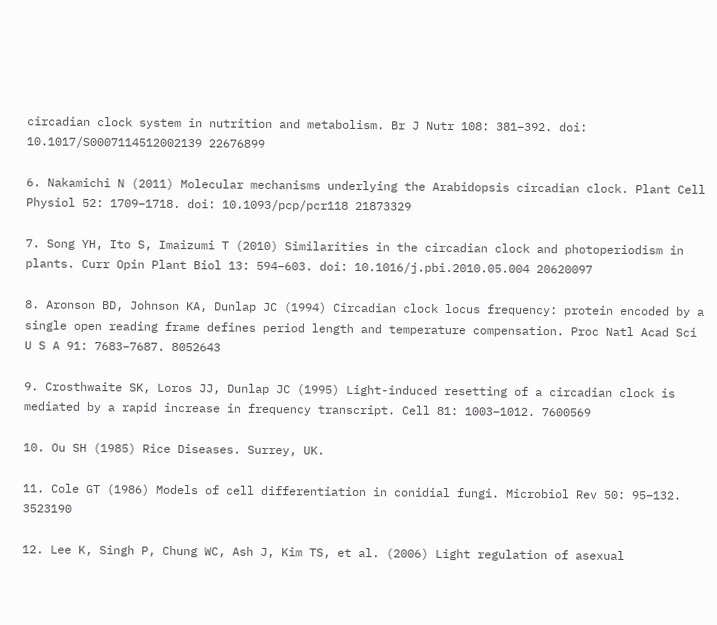circadian clock system in nutrition and metabolism. Br J Nutr 108: 381–392. doi: 10.1017/S0007114512002139 22676899

6. Nakamichi N (2011) Molecular mechanisms underlying the Arabidopsis circadian clock. Plant Cell Physiol 52: 1709–1718. doi: 10.1093/pcp/pcr118 21873329

7. Song YH, Ito S, Imaizumi T (2010) Similarities in the circadian clock and photoperiodism in plants. Curr Opin Plant Biol 13: 594–603. doi: 10.1016/j.pbi.2010.05.004 20620097

8. Aronson BD, Johnson KA, Dunlap JC (1994) Circadian clock locus frequency: protein encoded by a single open reading frame defines period length and temperature compensation. Proc Natl Acad Sci U S A 91: 7683–7687. 8052643

9. Crosthwaite SK, Loros JJ, Dunlap JC (1995) Light-induced resetting of a circadian clock is mediated by a rapid increase in frequency transcript. Cell 81: 1003–1012. 7600569

10. Ou SH (1985) Rice Diseases. Surrey, UK.

11. Cole GT (1986) Models of cell differentiation in conidial fungi. Microbiol Rev 50: 95–132. 3523190

12. Lee K, Singh P, Chung WC, Ash J, Kim TS, et al. (2006) Light regulation of asexual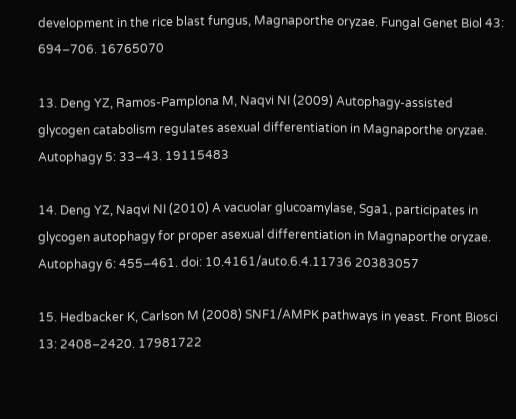development in the rice blast fungus, Magnaporthe oryzae. Fungal Genet Biol 43: 694–706. 16765070

13. Deng YZ, Ramos-Pamplona M, Naqvi NI (2009) Autophagy-assisted glycogen catabolism regulates asexual differentiation in Magnaporthe oryzae. Autophagy 5: 33–43. 19115483

14. Deng YZ, Naqvi NI (2010) A vacuolar glucoamylase, Sga1, participates in glycogen autophagy for proper asexual differentiation in Magnaporthe oryzae. Autophagy 6: 455–461. doi: 10.4161/auto.6.4.11736 20383057

15. Hedbacker K, Carlson M (2008) SNF1/AMPK pathways in yeast. Front Biosci 13: 2408–2420. 17981722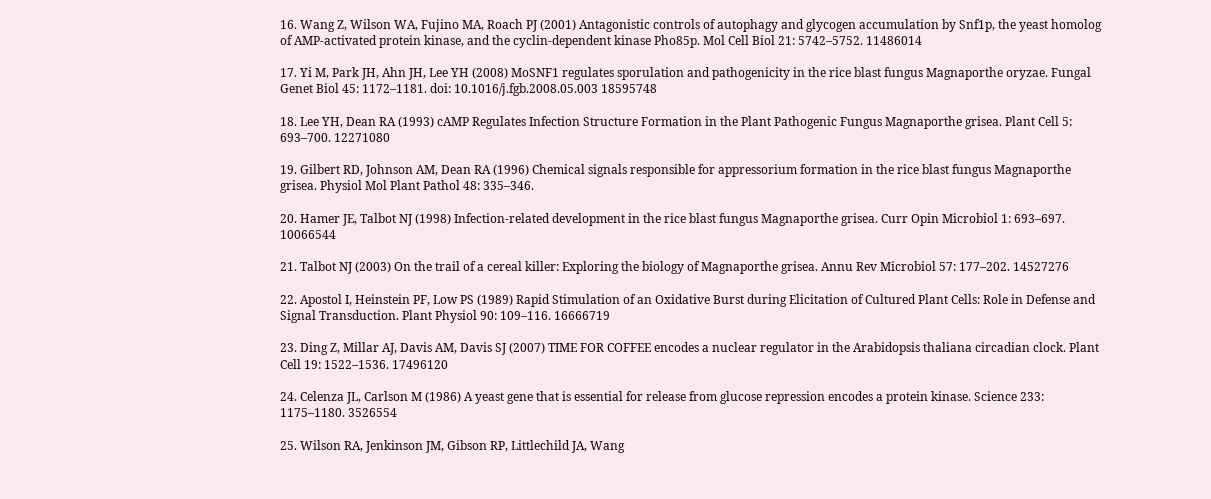16. Wang Z, Wilson WA, Fujino MA, Roach PJ (2001) Antagonistic controls of autophagy and glycogen accumulation by Snf1p, the yeast homolog of AMP-activated protein kinase, and the cyclin-dependent kinase Pho85p. Mol Cell Biol 21: 5742–5752. 11486014

17. Yi M, Park JH, Ahn JH, Lee YH (2008) MoSNF1 regulates sporulation and pathogenicity in the rice blast fungus Magnaporthe oryzae. Fungal Genet Biol 45: 1172–1181. doi: 10.1016/j.fgb.2008.05.003 18595748

18. Lee YH, Dean RA (1993) cAMP Regulates Infection Structure Formation in the Plant Pathogenic Fungus Magnaporthe grisea. Plant Cell 5: 693–700. 12271080

19. Gilbert RD, Johnson AM, Dean RA (1996) Chemical signals responsible for appressorium formation in the rice blast fungus Magnaporthe grisea. Physiol Mol Plant Pathol 48: 335–346.

20. Hamer JE, Talbot NJ (1998) Infection-related development in the rice blast fungus Magnaporthe grisea. Curr Opin Microbiol 1: 693–697. 10066544

21. Talbot NJ (2003) On the trail of a cereal killer: Exploring the biology of Magnaporthe grisea. Annu Rev Microbiol 57: 177–202. 14527276

22. Apostol I, Heinstein PF, Low PS (1989) Rapid Stimulation of an Oxidative Burst during Elicitation of Cultured Plant Cells: Role in Defense and Signal Transduction. Plant Physiol 90: 109–116. 16666719

23. Ding Z, Millar AJ, Davis AM, Davis SJ (2007) TIME FOR COFFEE encodes a nuclear regulator in the Arabidopsis thaliana circadian clock. Plant Cell 19: 1522–1536. 17496120

24. Celenza JL, Carlson M (1986) A yeast gene that is essential for release from glucose repression encodes a protein kinase. Science 233: 1175–1180. 3526554

25. Wilson RA, Jenkinson JM, Gibson RP, Littlechild JA, Wang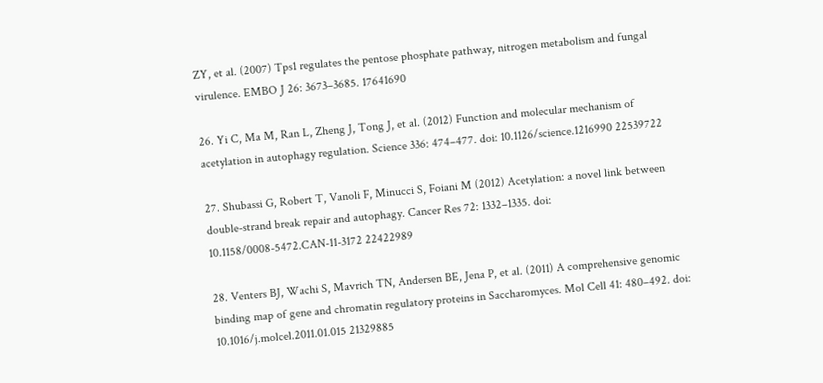ZY, et al. (2007) Tps1 regulates the pentose phosphate pathway, nitrogen metabolism and fungal virulence. EMBO J 26: 3673–3685. 17641690

26. Yi C, Ma M, Ran L, Zheng J, Tong J, et al. (2012) Function and molecular mechanism of acetylation in autophagy regulation. Science 336: 474–477. doi: 10.1126/science.1216990 22539722

27. Shubassi G, Robert T, Vanoli F, Minucci S, Foiani M (2012) Acetylation: a novel link between double-strand break repair and autophagy. Cancer Res 72: 1332–1335. doi: 10.1158/0008-5472.CAN-11-3172 22422989

28. Venters BJ, Wachi S, Mavrich TN, Andersen BE, Jena P, et al. (2011) A comprehensive genomic binding map of gene and chromatin regulatory proteins in Saccharomyces. Mol Cell 41: 480–492. doi: 10.1016/j.molcel.2011.01.015 21329885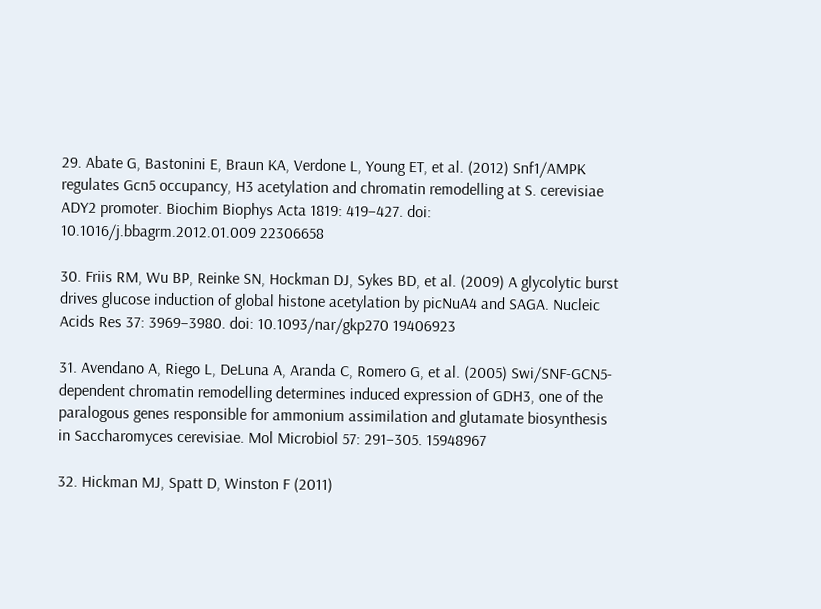29. Abate G, Bastonini E, Braun KA, Verdone L, Young ET, et al. (2012) Snf1/AMPK regulates Gcn5 occupancy, H3 acetylation and chromatin remodelling at S. cerevisiae ADY2 promoter. Biochim Biophys Acta 1819: 419–427. doi: 10.1016/j.bbagrm.2012.01.009 22306658

30. Friis RM, Wu BP, Reinke SN, Hockman DJ, Sykes BD, et al. (2009) A glycolytic burst drives glucose induction of global histone acetylation by picNuA4 and SAGA. Nucleic Acids Res 37: 3969–3980. doi: 10.1093/nar/gkp270 19406923

31. Avendano A, Riego L, DeLuna A, Aranda C, Romero G, et al. (2005) Swi/SNF-GCN5-dependent chromatin remodelling determines induced expression of GDH3, one of the paralogous genes responsible for ammonium assimilation and glutamate biosynthesis in Saccharomyces cerevisiae. Mol Microbiol 57: 291–305. 15948967

32. Hickman MJ, Spatt D, Winston F (2011)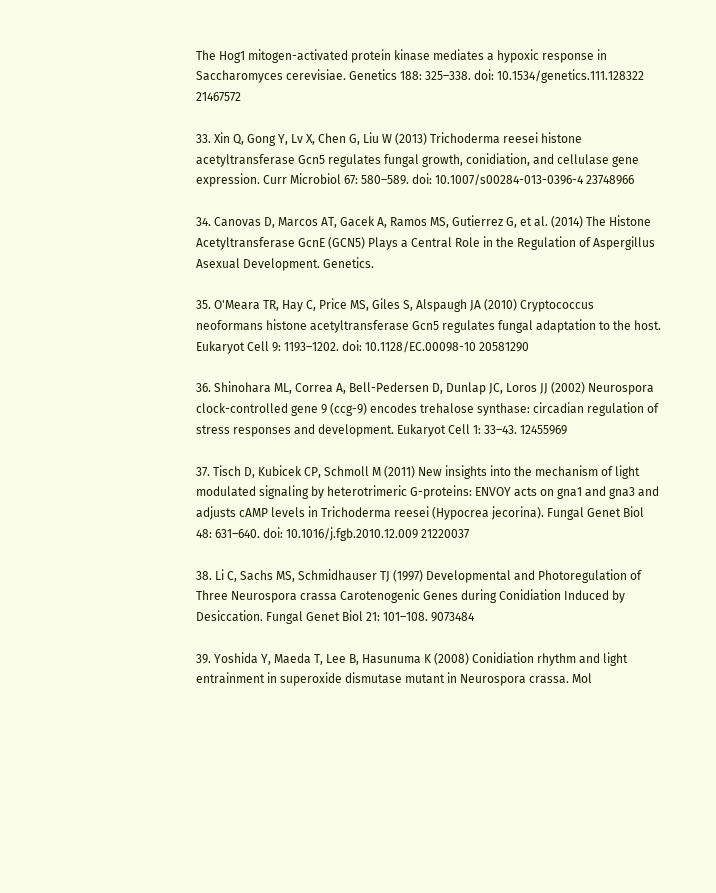The Hog1 mitogen-activated protein kinase mediates a hypoxic response in Saccharomyces cerevisiae. Genetics 188: 325–338. doi: 10.1534/genetics.111.128322 21467572

33. Xin Q, Gong Y, Lv X, Chen G, Liu W (2013) Trichoderma reesei histone acetyltransferase Gcn5 regulates fungal growth, conidiation, and cellulase gene expression. Curr Microbiol 67: 580–589. doi: 10.1007/s00284-013-0396-4 23748966

34. Canovas D, Marcos AT, Gacek A, Ramos MS, Gutierrez G, et al. (2014) The Histone Acetyltransferase GcnE (GCN5) Plays a Central Role in the Regulation of Aspergillus Asexual Development. Genetics.

35. O'Meara TR, Hay C, Price MS, Giles S, Alspaugh JA (2010) Cryptococcus neoformans histone acetyltransferase Gcn5 regulates fungal adaptation to the host. Eukaryot Cell 9: 1193–1202. doi: 10.1128/EC.00098-10 20581290

36. Shinohara ML, Correa A, Bell-Pedersen D, Dunlap JC, Loros JJ (2002) Neurospora clock-controlled gene 9 (ccg-9) encodes trehalose synthase: circadian regulation of stress responses and development. Eukaryot Cell 1: 33–43. 12455969

37. Tisch D, Kubicek CP, Schmoll M (2011) New insights into the mechanism of light modulated signaling by heterotrimeric G-proteins: ENVOY acts on gna1 and gna3 and adjusts cAMP levels in Trichoderma reesei (Hypocrea jecorina). Fungal Genet Biol 48: 631–640. doi: 10.1016/j.fgb.2010.12.009 21220037

38. Li C, Sachs MS, Schmidhauser TJ (1997) Developmental and Photoregulation of Three Neurospora crassa Carotenogenic Genes during Conidiation Induced by Desiccation. Fungal Genet Biol 21: 101–108. 9073484

39. Yoshida Y, Maeda T, Lee B, Hasunuma K (2008) Conidiation rhythm and light entrainment in superoxide dismutase mutant in Neurospora crassa. Mol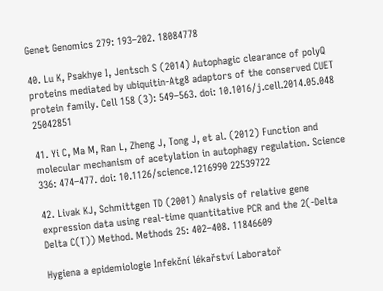Genet Genomics 279: 193–202. 18084778

40. Lu K, Psakhye I, Jentsch S (2014) Autophagic clearance of polyQ proteins mediated by ubiquitin-Atg8 adaptors of the conserved CUET protein family. Cell 158 (3): 549–563. doi: 10.1016/j.cell.2014.05.048 25042851

41. Yi C, Ma M, Ran L, Zheng J, Tong J, et al. (2012) Function and molecular mechanism of acetylation in autophagy regulation. Science 336: 474–477. doi: 10.1126/science.1216990 22539722

42. Livak KJ, Schmittgen TD (2001) Analysis of relative gene expression data using real-time quantitative PCR and the 2(-Delta Delta C(T)) Method. Methods 25: 402–408. 11846609

Hygiena a epidemiologie Infekční lékařství Laboratoř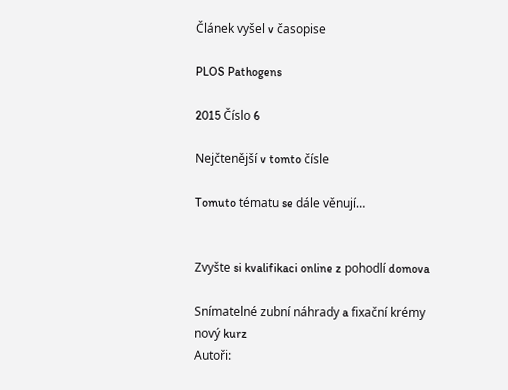Článek vyšel v časopise

PLOS Pathogens

2015 Číslo 6

Nejčtenější v tomto čísle

Tomuto tématu se dále věnují…


Zvyšte si kvalifikaci online z pohodlí domova

Snímatelné zubní náhrady a fixační krémy
nový kurz
Autoři: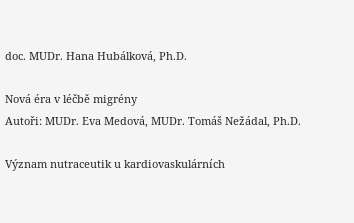doc. MUDr. Hana Hubálková, Ph.D.

Nová éra v léčbě migrény
Autoři: MUDr. Eva Medová, MUDr. Tomáš Nežádal, Ph.D.

Význam nutraceutik u kardiovaskulárních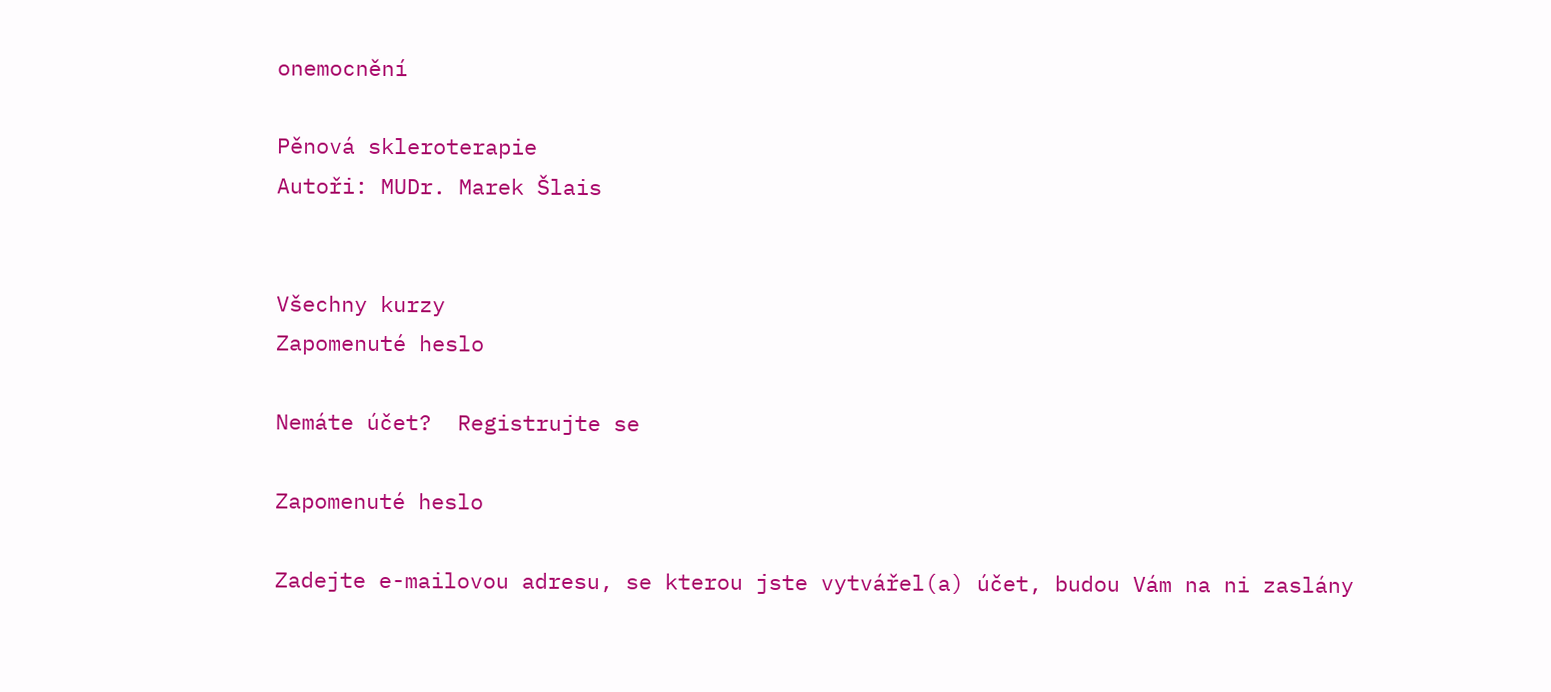onemocnění

Pěnová skleroterapie
Autoři: MUDr. Marek Šlais


Všechny kurzy
Zapomenuté heslo

Nemáte účet?  Registrujte se

Zapomenuté heslo

Zadejte e-mailovou adresu, se kterou jste vytvářel(a) účet, budou Vám na ni zaslány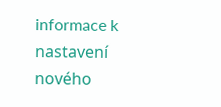informace k nastavení nového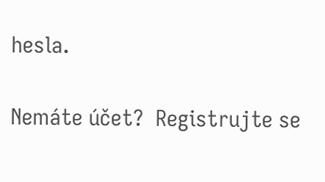hesla.


Nemáte účet?  Registrujte se